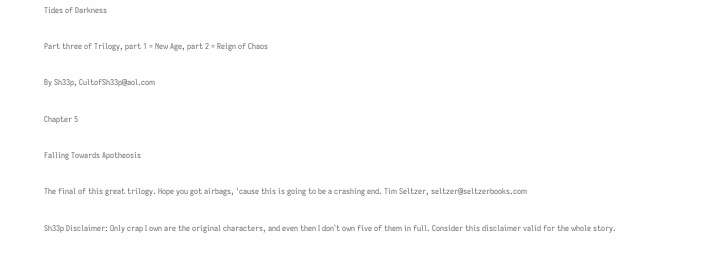Tides of Darkness

Part three of Trilogy, part 1 = New Age, part 2 = Reign of Chaos

By Sh33p, CultofSh33p@aol.com

Chapter 5

Falling Towards Apotheosis

The final of this great trilogy. Hope you got airbags, 'cause this is going to be a crashing end. Tim Seltzer, seltzer@seltzerbooks.com

Sh33p Disclaimer: Only crap I own are the original characters, and even then I don`t own five of them in full. Consider this disclaimer valid for the whole story.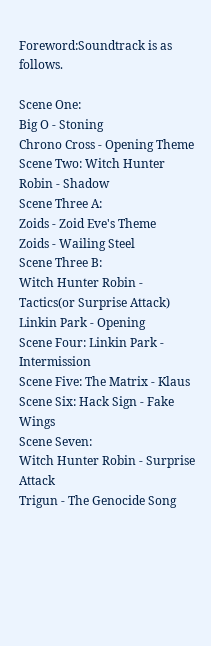Foreword:Soundtrack is as follows.

Scene One:
Big O - Stoning
Chrono Cross - Opening Theme
Scene Two: Witch Hunter Robin - Shadow
Scene Three A:
Zoids - Zoid Eve's Theme
Zoids - Wailing Steel
Scene Three B:
Witch Hunter Robin - Tactics(or Surprise Attack)
Linkin Park - Opening
Scene Four: Linkin Park - Intermission
Scene Five: The Matrix - Klaus
Scene Six: Hack Sign - Fake Wings
Scene Seven:
Witch Hunter Robin - Surprise Attack
Trigun - The Genocide Song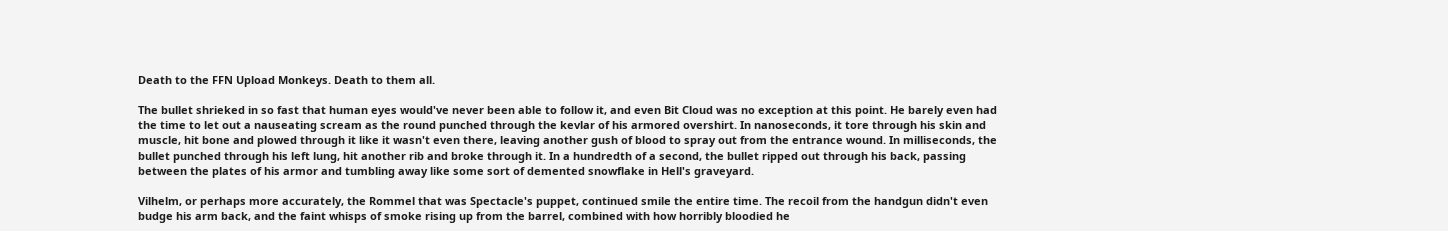Death to the FFN Upload Monkeys. Death to them all.

The bullet shrieked in so fast that human eyes would've never been able to follow it, and even Bit Cloud was no exception at this point. He barely even had the time to let out a nauseating scream as the round punched through the kevlar of his armored overshirt. In nanoseconds, it tore through his skin and muscle, hit bone and plowed through it like it wasn't even there, leaving another gush of blood to spray out from the entrance wound. In milliseconds, the bullet punched through his left lung, hit another rib and broke through it. In a hundredth of a second, the bullet ripped out through his back, passing between the plates of his armor and tumbling away like some sort of demented snowflake in Hell's graveyard.

Vilhelm, or perhaps more accurately, the Rommel that was Spectacle's puppet, continued smile the entire time. The recoil from the handgun didn't even budge his arm back, and the faint whisps of smoke rising up from the barrel, combined with how horribly bloodied he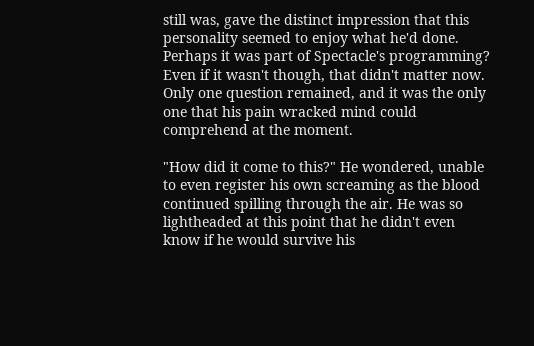still was, gave the distinct impression that this personality seemed to enjoy what he'd done. Perhaps it was part of Spectacle's programming? Even if it wasn't though, that didn't matter now. Only one question remained, and it was the only one that his pain wracked mind could comprehend at the moment.

"How did it come to this?" He wondered, unable to even register his own screaming as the blood continued spilling through the air. He was so lightheaded at this point that he didn't even know if he would survive his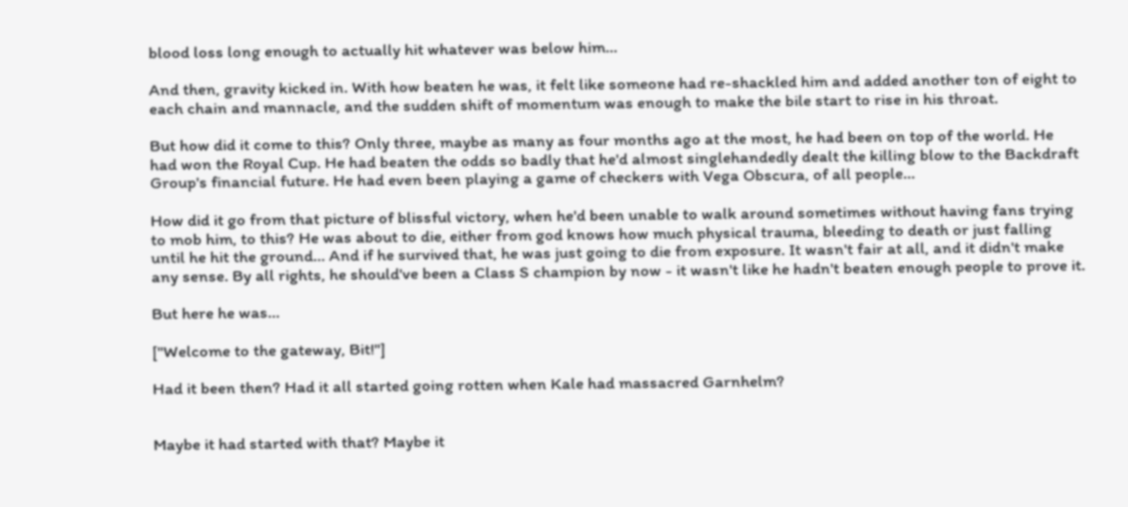blood loss long enough to actually hit whatever was below him...

And then, gravity kicked in. With how beaten he was, it felt like someone had re-shackled him and added another ton of eight to each chain and mannacle, and the sudden shift of momentum was enough to make the bile start to rise in his throat.

But how did it come to this? Only three, maybe as many as four months ago at the most, he had been on top of the world. He had won the Royal Cup. He had beaten the odds so badly that he'd almost singlehandedly dealt the killing blow to the Backdraft Group's financial future. He had even been playing a game of checkers with Vega Obscura, of all people...

How did it go from that picture of blissful victory, when he'd been unable to walk around sometimes without having fans trying to mob him, to this? He was about to die, either from god knows how much physical trauma, bleeding to death or just falling until he hit the ground... And if he survived that, he was just going to die from exposure. It wasn't fair at all, and it didn't make any sense. By all rights, he should've been a Class S champion by now - it wasn't like he hadn't beaten enough people to prove it.

But here he was...

["Welcome to the gateway, Bit!"]

Had it been then? Had it all started going rotten when Kale had massacred Garnhelm?


Maybe it had started with that? Maybe it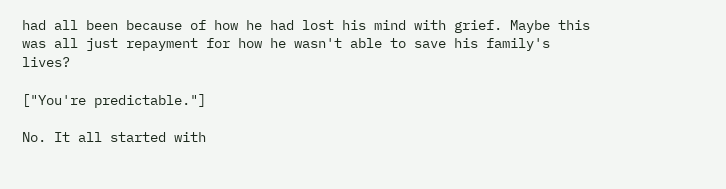had all been because of how he had lost his mind with grief. Maybe this was all just repayment for how he wasn't able to save his family's lives?

["You're predictable."]

No. It all started with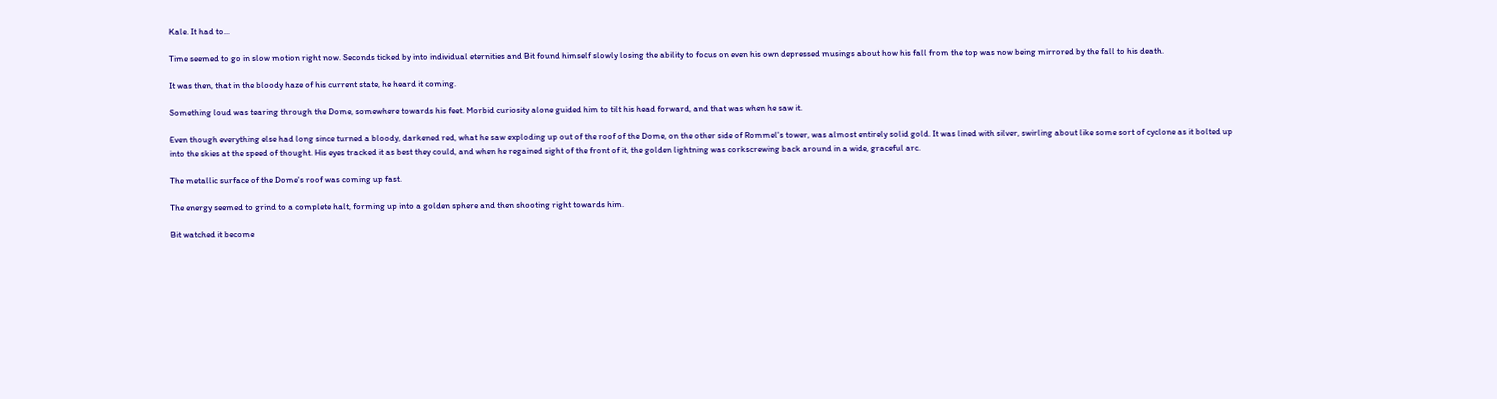Kale. It had to...

Time seemed to go in slow motion right now. Seconds ticked by into individual eternities and Bit found himself slowly losing the ability to focus on even his own depressed musings about how his fall from the top was now being mirrored by the fall to his death.

It was then, that in the bloody haze of his current state, he heard it coming.

Something loud was tearing through the Dome, somewhere towards his feet. Morbid curiosity alone guided him to tilt his head forward, and that was when he saw it.

Even though everything else had long since turned a bloody, darkened red, what he saw exploding up out of the roof of the Dome, on the other side of Rommel's tower, was almost entirely solid gold. It was lined with silver, swirling about like some sort of cyclone as it bolted up into the skies at the speed of thought. His eyes tracked it as best they could, and when he regained sight of the front of it, the golden lightning was corkscrewing back around in a wide, graceful arc.

The metallic surface of the Dome's roof was coming up fast.

The energy seemed to grind to a complete halt, forming up into a golden sphere and then shooting right towards him.

Bit watched it become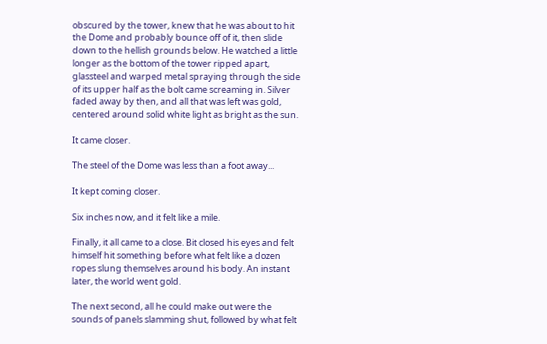obscured by the tower, knew that he was about to hit the Dome and probably bounce off of it, then slide down to the hellish grounds below. He watched a little longer as the bottom of the tower ripped apart, glassteel and warped metal spraying through the side of its upper half as the bolt came screaming in. Silver faded away by then, and all that was left was gold, centered around solid white light as bright as the sun.

It came closer.

The steel of the Dome was less than a foot away...

It kept coming closer.

Six inches now, and it felt like a mile.

Finally, it all came to a close. Bit closed his eyes and felt himself hit something before what felt like a dozen ropes slung themselves around his body. An instant later, the world went gold.

The next second, all he could make out were the sounds of panels slamming shut, followed by what felt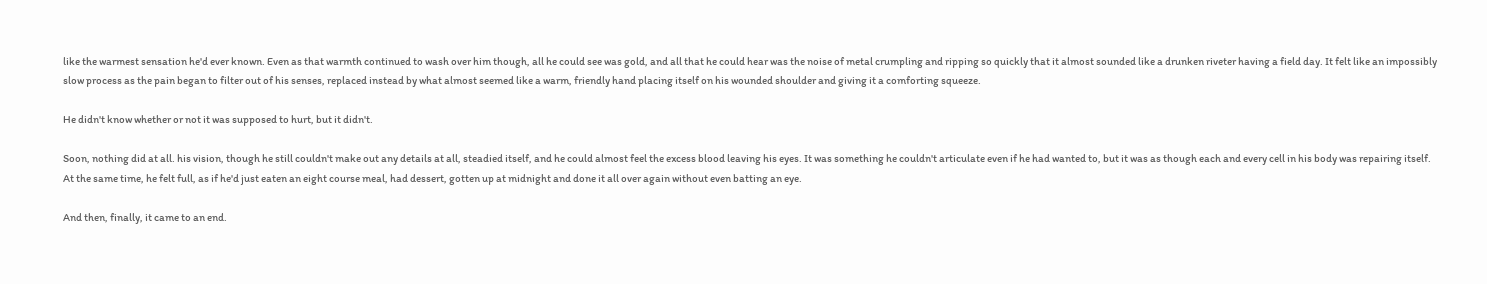like the warmest sensation he'd ever known. Even as that warmth continued to wash over him though, all he could see was gold, and all that he could hear was the noise of metal crumpling and ripping so quickly that it almost sounded like a drunken riveter having a field day. It felt like an impossibly slow process as the pain began to filter out of his senses, replaced instead by what almost seemed like a warm, friendly hand placing itself on his wounded shoulder and giving it a comforting squeeze.

He didn't know whether or not it was supposed to hurt, but it didn't.

Soon, nothing did at all. his vision, though he still couldn't make out any details at all, steadied itself, and he could almost feel the excess blood leaving his eyes. It was something he couldn't articulate even if he had wanted to, but it was as though each and every cell in his body was repairing itself. At the same time, he felt full, as if he'd just eaten an eight course meal, had dessert, gotten up at midnight and done it all over again without even batting an eye.

And then, finally, it came to an end.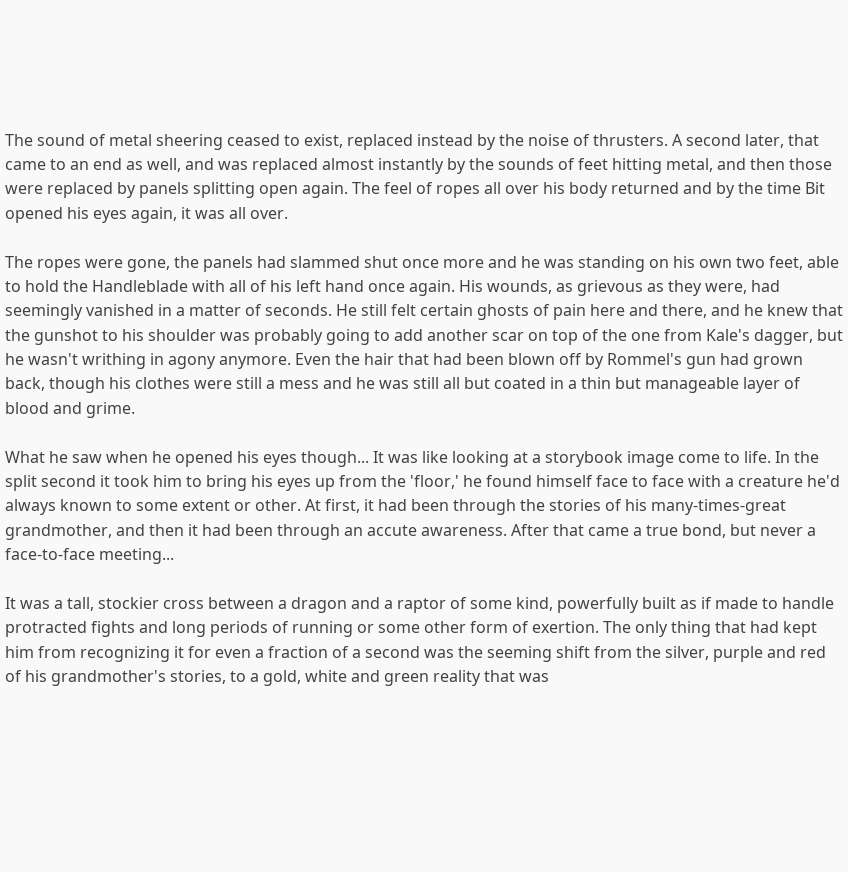The sound of metal sheering ceased to exist, replaced instead by the noise of thrusters. A second later, that came to an end as well, and was replaced almost instantly by the sounds of feet hitting metal, and then those were replaced by panels splitting open again. The feel of ropes all over his body returned and by the time Bit opened his eyes again, it was all over.

The ropes were gone, the panels had slammed shut once more and he was standing on his own two feet, able to hold the Handleblade with all of his left hand once again. His wounds, as grievous as they were, had seemingly vanished in a matter of seconds. He still felt certain ghosts of pain here and there, and he knew that the gunshot to his shoulder was probably going to add another scar on top of the one from Kale's dagger, but he wasn't writhing in agony anymore. Even the hair that had been blown off by Rommel's gun had grown back, though his clothes were still a mess and he was still all but coated in a thin but manageable layer of blood and grime.

What he saw when he opened his eyes though... It was like looking at a storybook image come to life. In the split second it took him to bring his eyes up from the 'floor,' he found himself face to face with a creature he'd always known to some extent or other. At first, it had been through the stories of his many-times-great grandmother, and then it had been through an accute awareness. After that came a true bond, but never a face-to-face meeting...

It was a tall, stockier cross between a dragon and a raptor of some kind, powerfully built as if made to handle protracted fights and long periods of running or some other form of exertion. The only thing that had kept him from recognizing it for even a fraction of a second was the seeming shift from the silver, purple and red of his grandmother's stories, to a gold, white and green reality that was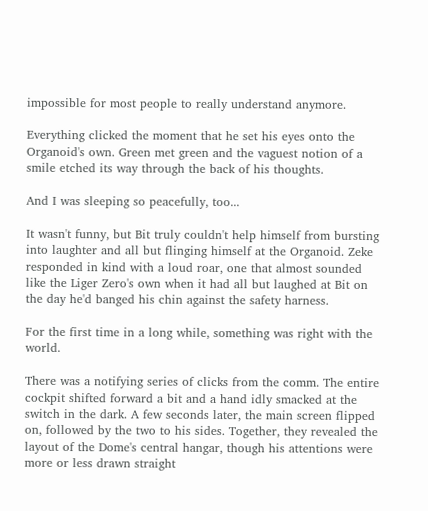impossible for most people to really understand anymore.

Everything clicked the moment that he set his eyes onto the Organoid's own. Green met green and the vaguest notion of a smile etched its way through the back of his thoughts.

And I was sleeping so peacefully, too...

It wasn't funny, but Bit truly couldn't help himself from bursting into laughter and all but flinging himself at the Organoid. Zeke responded in kind with a loud roar, one that almost sounded like the Liger Zero's own when it had all but laughed at Bit on the day he'd banged his chin against the safety harness.

For the first time in a long while, something was right with the world.

There was a notifying series of clicks from the comm. The entire cockpit shifted forward a bit and a hand idly smacked at the switch in the dark. A few seconds later, the main screen flipped on, followed by the two to his sides. Together, they revealed the layout of the Dome's central hangar, though his attentions were more or less drawn straight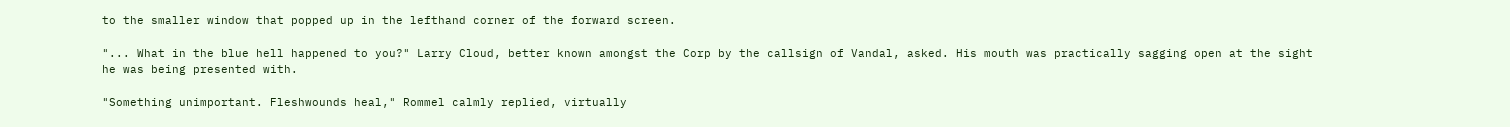to the smaller window that popped up in the lefthand corner of the forward screen.

"... What in the blue hell happened to you?" Larry Cloud, better known amongst the Corp by the callsign of Vandal, asked. His mouth was practically sagging open at the sight he was being presented with.

"Something unimportant. Fleshwounds heal," Rommel calmly replied, virtually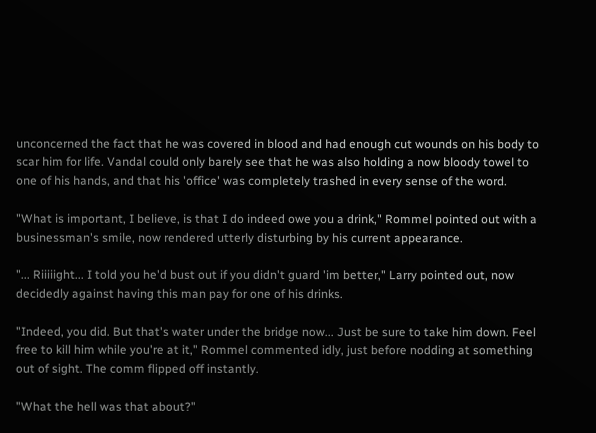unconcerned the fact that he was covered in blood and had enough cut wounds on his body to scar him for life. Vandal could only barely see that he was also holding a now bloody towel to one of his hands, and that his 'office' was completely trashed in every sense of the word.

"What is important, I believe, is that I do indeed owe you a drink," Rommel pointed out with a businessman's smile, now rendered utterly disturbing by his current appearance.

"... Riiiiight... I told you he'd bust out if you didn't guard 'im better," Larry pointed out, now decidedly against having this man pay for one of his drinks.

"Indeed, you did. But that's water under the bridge now... Just be sure to take him down. Feel free to kill him while you're at it," Rommel commented idly, just before nodding at something out of sight. The comm flipped off instantly.

"What the hell was that about?"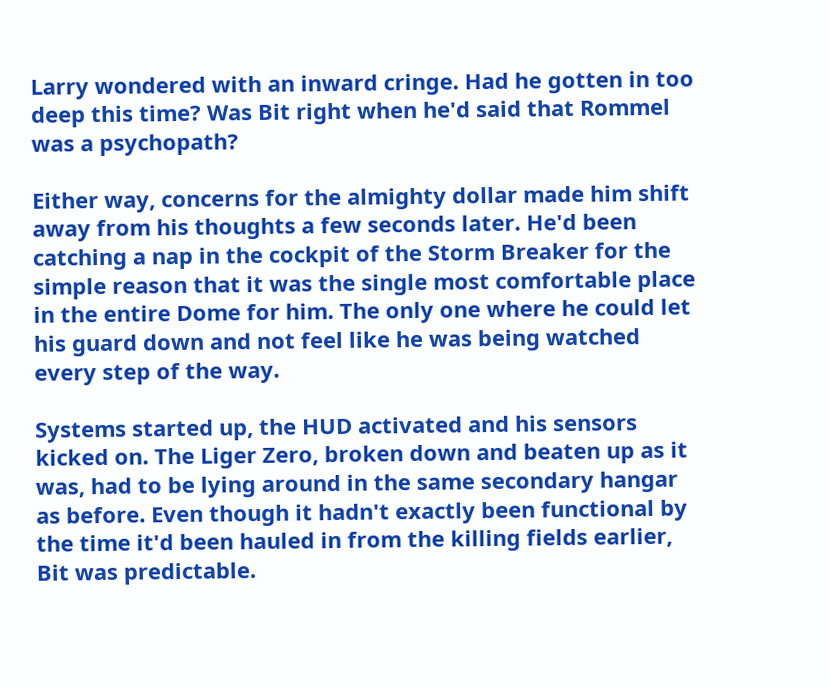Larry wondered with an inward cringe. Had he gotten in too deep this time? Was Bit right when he'd said that Rommel was a psychopath?

Either way, concerns for the almighty dollar made him shift away from his thoughts a few seconds later. He'd been catching a nap in the cockpit of the Storm Breaker for the simple reason that it was the single most comfortable place in the entire Dome for him. The only one where he could let his guard down and not feel like he was being watched every step of the way.

Systems started up, the HUD activated and his sensors kicked on. The Liger Zero, broken down and beaten up as it was, had to be lying around in the same secondary hangar as before. Even though it hadn't exactly been functional by the time it'd been hauled in from the killing fields earlier, Bit was predictable.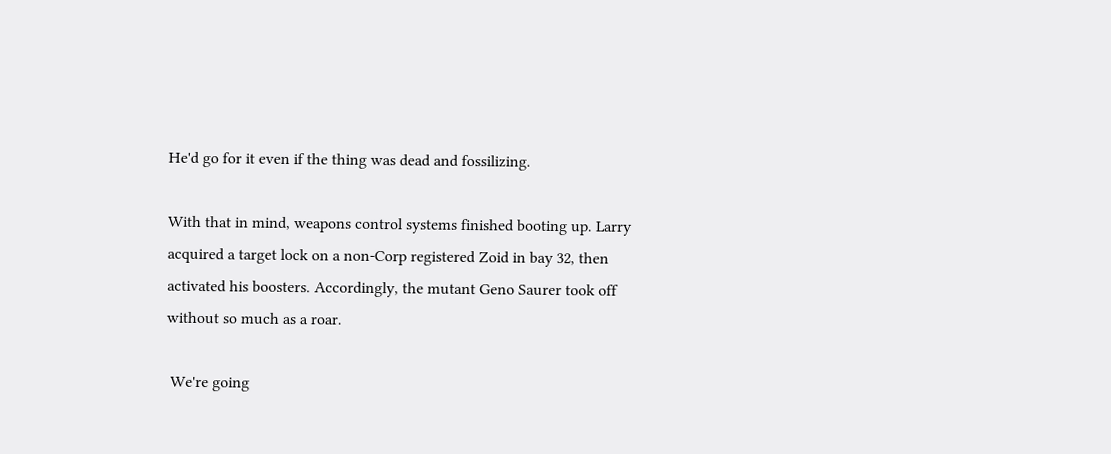He'd go for it even if the thing was dead and fossilizing.

With that in mind, weapons control systems finished booting up. Larry acquired a target lock on a non-Corp registered Zoid in bay 32, then activated his boosters. Accordingly, the mutant Geno Saurer took off without so much as a roar.

 We're going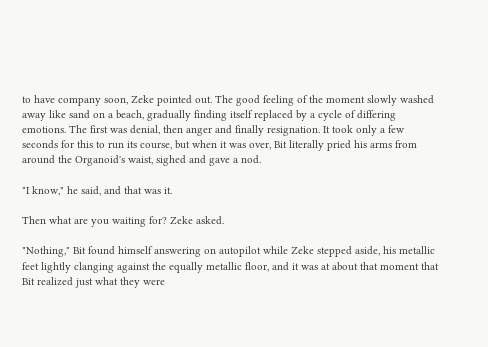to have company soon, Zeke pointed out. The good feeling of the moment slowly washed away like sand on a beach, gradually finding itself replaced by a cycle of differing emotions. The first was denial, then anger and finally resignation. It took only a few seconds for this to run its course, but when it was over, Bit literally pried his arms from around the Organoid's waist, sighed and gave a nod.

"I know," he said, and that was it.

Then what are you waiting for? Zeke asked.

"Nothing," Bit found himself answering on autopilot while Zeke stepped aside, his metallic feet lightly clanging against the equally metallic floor, and it was at about that moment that Bit realized just what they were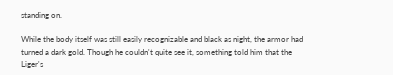standing on.

While the body itself was still easily recognizable and black as night, the armor had turned a dark gold. Though he couldn't quite see it, something told him that the Liger's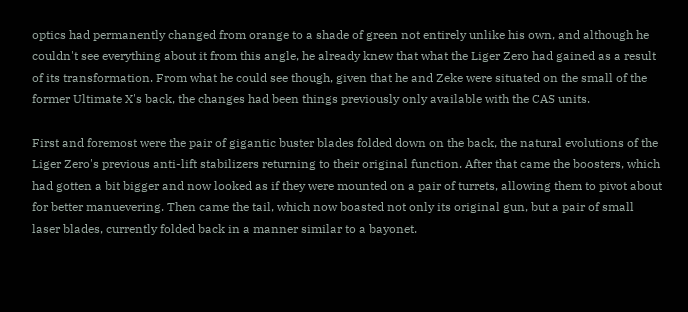optics had permanently changed from orange to a shade of green not entirely unlike his own, and although he couldn't see everything about it from this angle, he already knew that what the Liger Zero had gained as a result of its transformation. From what he could see though, given that he and Zeke were situated on the small of the former Ultimate X's back, the changes had been things previously only available with the CAS units.

First and foremost were the pair of gigantic buster blades folded down on the back, the natural evolutions of the Liger Zero's previous anti-lift stabilizers returning to their original function. After that came the boosters, which had gotten a bit bigger and now looked as if they were mounted on a pair of turrets, allowing them to pivot about for better manuevering. Then came the tail, which now boasted not only its original gun, but a pair of small laser blades, currently folded back in a manner similar to a bayonet.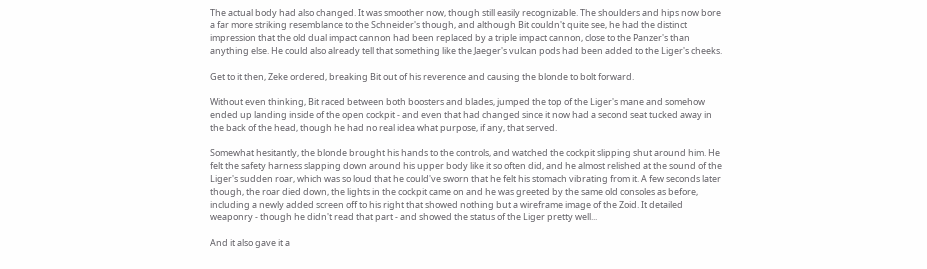The actual body had also changed. It was smoother now, though still easily recognizable. The shoulders and hips now bore a far more striking resemblance to the Schneider's though, and although Bit couldn't quite see, he had the distinct impression that the old dual impact cannon had been replaced by a triple impact cannon, close to the Panzer's than anything else. He could also already tell that something like the Jaeger's vulcan pods had been added to the Liger's cheeks.

Get to it then, Zeke ordered, breaking Bit out of his reverence and causing the blonde to bolt forward.

Without even thinking, Bit raced between both boosters and blades, jumped the top of the Liger's mane and somehow ended up landing inside of the open cockpit - and even that had changed since it now had a second seat tucked away in the back of the head, though he had no real idea what purpose, if any, that served.

Somewhat hesitantly, the blonde brought his hands to the controls, and watched the cockpit slipping shut around him. He felt the safety harness slapping down around his upper body like it so often did, and he almost relished at the sound of the Liger's sudden roar, which was so loud that he could've sworn that he felt his stomach vibrating from it. A few seconds later though, the roar died down, the lights in the cockpit came on and he was greeted by the same old consoles as before, including a newly added screen off to his right that showed nothing but a wireframe image of the Zoid. It detailed weaponry - though he didn't read that part - and showed the status of the Liger pretty well...

And it also gave it a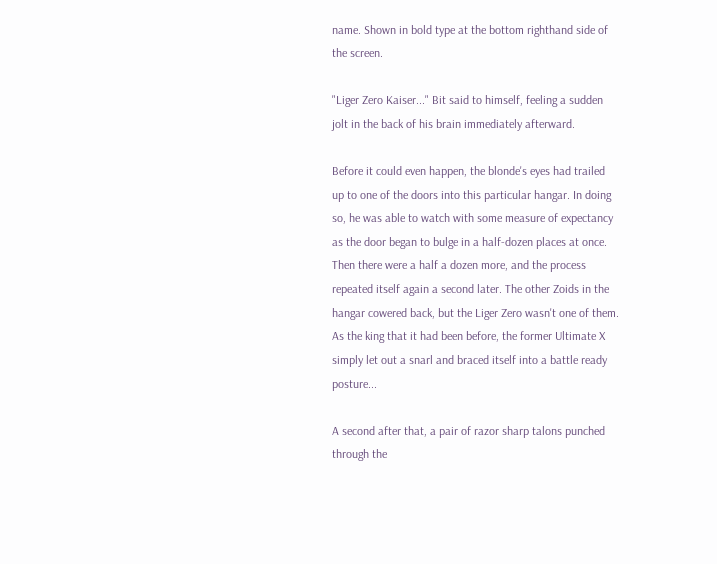name. Shown in bold type at the bottom righthand side of the screen.

"Liger Zero Kaiser..." Bit said to himself, feeling a sudden jolt in the back of his brain immediately afterward.

Before it could even happen, the blonde's eyes had trailed up to one of the doors into this particular hangar. In doing so, he was able to watch with some measure of expectancy as the door began to bulge in a half-dozen places at once. Then there were a half a dozen more, and the process repeated itself again a second later. The other Zoids in the hangar cowered back, but the Liger Zero wasn't one of them. As the king that it had been before, the former Ultimate X simply let out a snarl and braced itself into a battle ready posture...

A second after that, a pair of razor sharp talons punched through the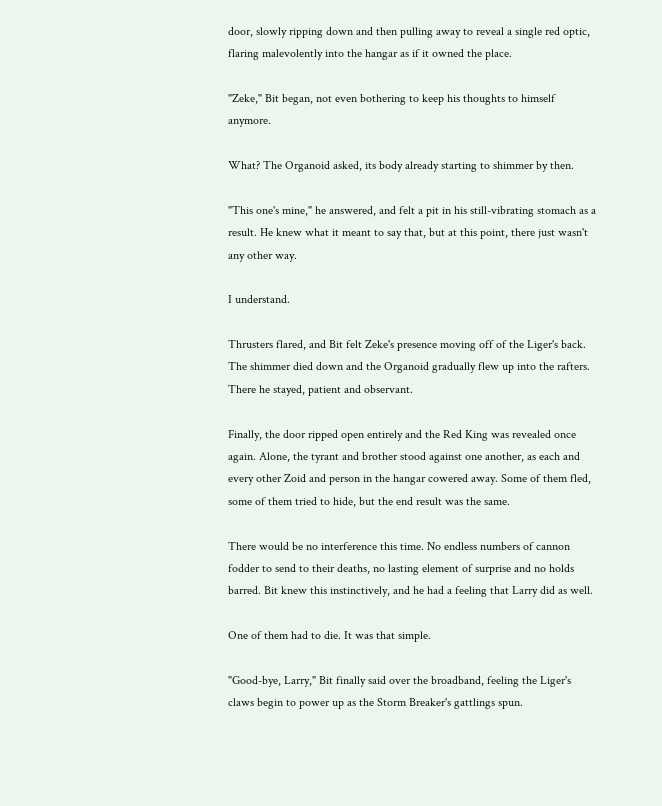door, slowly ripping down and then pulling away to reveal a single red optic, flaring malevolently into the hangar as if it owned the place.

"Zeke," Bit began, not even bothering to keep his thoughts to himself anymore.

What? The Organoid asked, its body already starting to shimmer by then.

"This one's mine," he answered, and felt a pit in his still-vibrating stomach as a result. He knew what it meant to say that, but at this point, there just wasn't any other way.

I understand.

Thrusters flared, and Bit felt Zeke's presence moving off of the Liger's back. The shimmer died down and the Organoid gradually flew up into the rafters. There he stayed, patient and observant.

Finally, the door ripped open entirely and the Red King was revealed once again. Alone, the tyrant and brother stood against one another, as each and every other Zoid and person in the hangar cowered away. Some of them fled, some of them tried to hide, but the end result was the same.

There would be no interference this time. No endless numbers of cannon fodder to send to their deaths, no lasting element of surprise and no holds barred. Bit knew this instinctively, and he had a feeling that Larry did as well.

One of them had to die. It was that simple.

"Good-bye, Larry," Bit finally said over the broadband, feeling the Liger's claws begin to power up as the Storm Breaker's gattlings spun.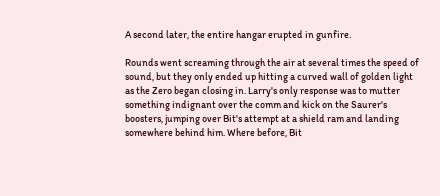A second later, the entire hangar erupted in gunfire.

Rounds went screaming through the air at several times the speed of sound, but they only ended up hitting a curved wall of golden light as the Zero began closing in. Larry's only response was to mutter something indignant over the comm and kick on the Saurer's boosters, jumping over Bit's attempt at a shield ram and landing somewhere behind him. Where before, Bit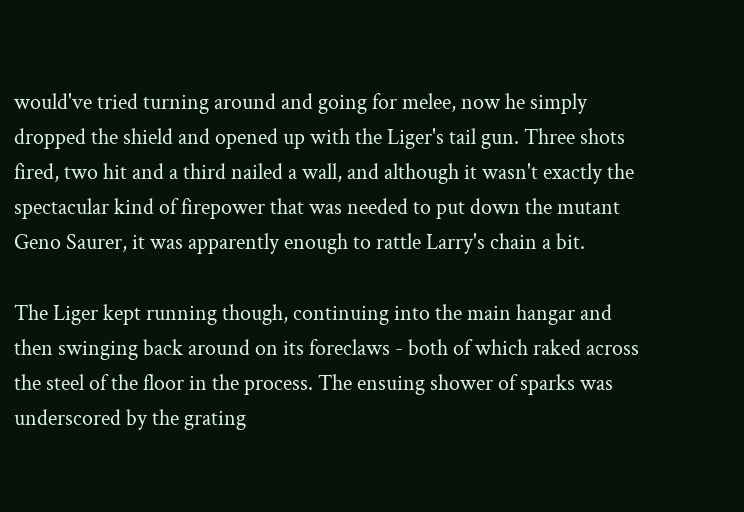would've tried turning around and going for melee, now he simply dropped the shield and opened up with the Liger's tail gun. Three shots fired, two hit and a third nailed a wall, and although it wasn't exactly the spectacular kind of firepower that was needed to put down the mutant Geno Saurer, it was apparently enough to rattle Larry's chain a bit.

The Liger kept running though, continuing into the main hangar and then swinging back around on its foreclaws - both of which raked across the steel of the floor in the process. The ensuing shower of sparks was underscored by the grating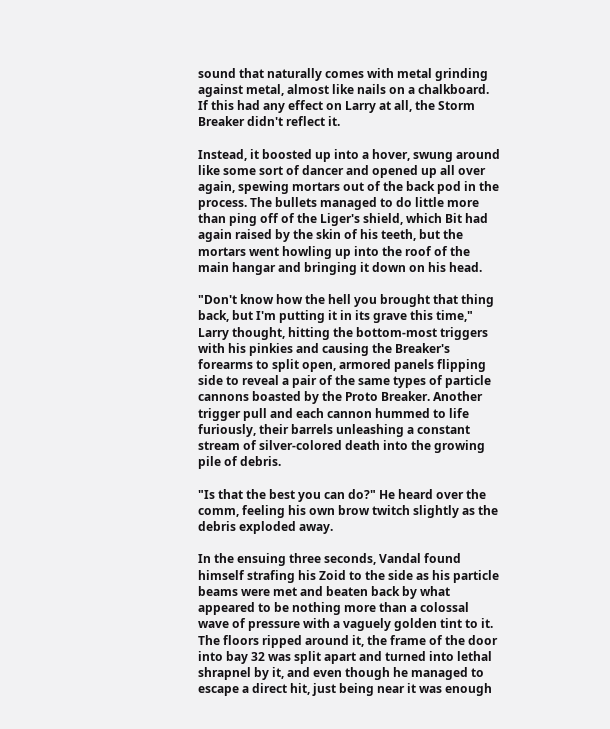sound that naturally comes with metal grinding against metal, almost like nails on a chalkboard. If this had any effect on Larry at all, the Storm Breaker didn't reflect it.

Instead, it boosted up into a hover, swung around like some sort of dancer and opened up all over again, spewing mortars out of the back pod in the process. The bullets managed to do little more than ping off of the Liger's shield, which Bit had again raised by the skin of his teeth, but the mortars went howling up into the roof of the main hangar and bringing it down on his head.

"Don't know how the hell you brought that thing back, but I'm putting it in its grave this time," Larry thought, hitting the bottom-most triggers with his pinkies and causing the Breaker's forearms to split open, armored panels flipping side to reveal a pair of the same types of particle cannons boasted by the Proto Breaker. Another trigger pull and each cannon hummed to life furiously, their barrels unleashing a constant stream of silver-colored death into the growing pile of debris.

"Is that the best you can do?" He heard over the comm, feeling his own brow twitch slightly as the debris exploded away.

In the ensuing three seconds, Vandal found himself strafing his Zoid to the side as his particle beams were met and beaten back by what appeared to be nothing more than a colossal wave of pressure with a vaguely golden tint to it. The floors ripped around it, the frame of the door into bay 32 was split apart and turned into lethal shrapnel by it, and even though he managed to escape a direct hit, just being near it was enough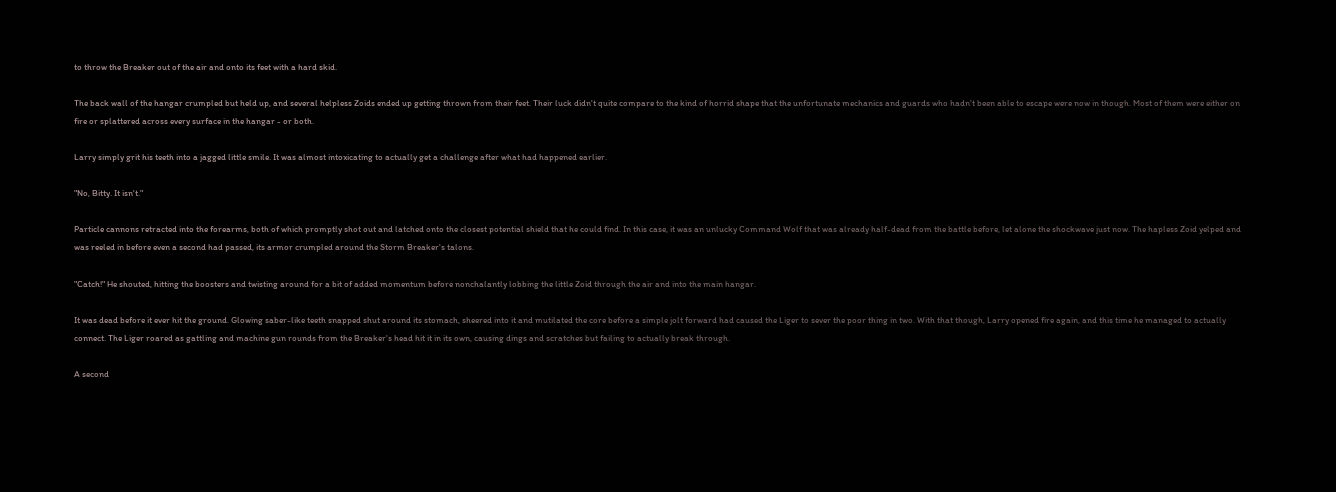to throw the Breaker out of the air and onto its feet with a hard skid.

The back wall of the hangar crumpled but held up, and several helpless Zoids ended up getting thrown from their feet. Their luck didn't quite compare to the kind of horrid shape that the unfortunate mechanics and guards who hadn't been able to escape were now in though. Most of them were either on fire or splattered across every surface in the hangar - or both.

Larry simply grit his teeth into a jagged little smile. It was almost intoxicating to actually get a challenge after what had happened earlier.

"No, Bitty. It isn't."

Particle cannons retracted into the forearms, both of which promptly shot out and latched onto the closest potential shield that he could find. In this case, it was an unlucky Command Wolf that was already half-dead from the battle before, let alone the shockwave just now. The hapless Zoid yelped and was reeled in before even a second had passed, its armor crumpled around the Storm Breaker's talons.

"Catch!" He shouted, hitting the boosters and twisting around for a bit of added momentum before nonchalantly lobbing the little Zoid through the air and into the main hangar.

It was dead before it ever hit the ground. Glowing saber-like teeth snapped shut around its stomach, sheered into it and mutilated the core before a simple jolt forward had caused the Liger to sever the poor thing in two. With that though, Larry opened fire again, and this time he managed to actually connect. The Liger roared as gattling and machine gun rounds from the Breaker's head hit it in its own, causing dings and scratches but failing to actually break through.

A second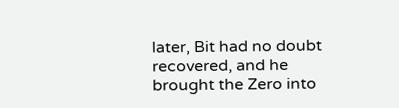later, Bit had no doubt recovered, and he brought the Zero into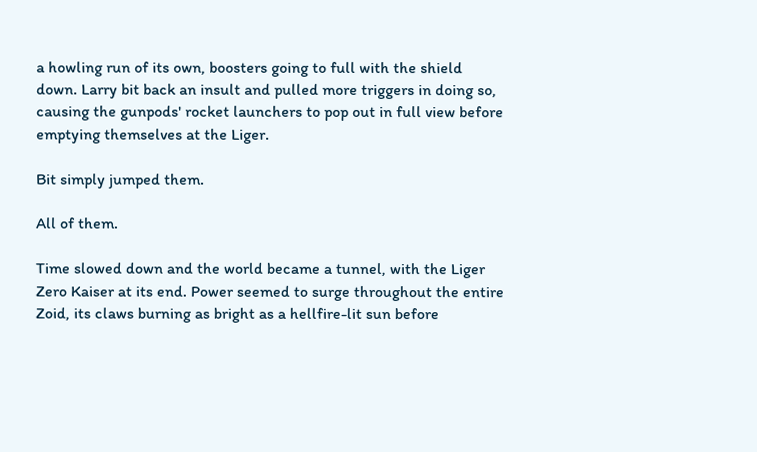a howling run of its own, boosters going to full with the shield down. Larry bit back an insult and pulled more triggers in doing so, causing the gunpods' rocket launchers to pop out in full view before emptying themselves at the Liger.

Bit simply jumped them.

All of them.

Time slowed down and the world became a tunnel, with the Liger Zero Kaiser at its end. Power seemed to surge throughout the entire Zoid, its claws burning as bright as a hellfire-lit sun before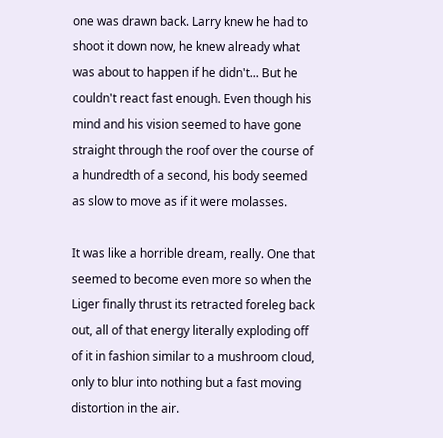one was drawn back. Larry knew he had to shoot it down now, he knew already what was about to happen if he didn't... But he couldn't react fast enough. Even though his mind and his vision seemed to have gone straight through the roof over the course of a hundredth of a second, his body seemed as slow to move as if it were molasses.

It was like a horrible dream, really. One that seemed to become even more so when the Liger finally thrust its retracted foreleg back out, all of that energy literally exploding off of it in fashion similar to a mushroom cloud, only to blur into nothing but a fast moving distortion in the air.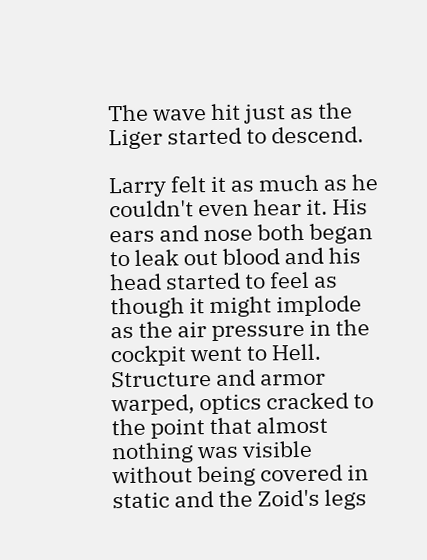The wave hit just as the Liger started to descend.

Larry felt it as much as he couldn't even hear it. His ears and nose both began to leak out blood and his head started to feel as though it might implode as the air pressure in the cockpit went to Hell. Structure and armor warped, optics cracked to the point that almost nothing was visible without being covered in static and the Zoid's legs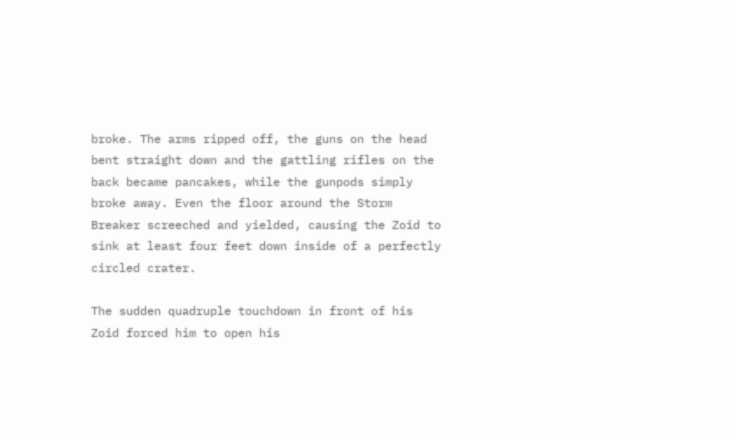broke. The arms ripped off, the guns on the head bent straight down and the gattling rifles on the back became pancakes, while the gunpods simply broke away. Even the floor around the Storm Breaker screeched and yielded, causing the Zoid to sink at least four feet down inside of a perfectly circled crater.

The sudden quadruple touchdown in front of his Zoid forced him to open his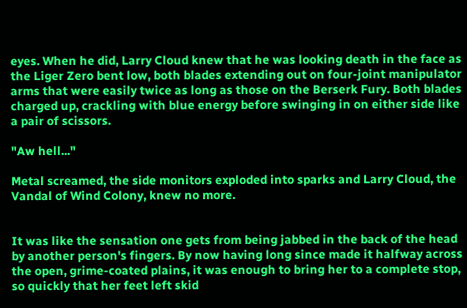eyes. When he did, Larry Cloud knew that he was looking death in the face as the Liger Zero bent low, both blades extending out on four-joint manipulator arms that were easily twice as long as those on the Berserk Fury. Both blades charged up, crackling with blue energy before swinging in on either side like a pair of scissors.

"Aw hell..."

Metal screamed, the side monitors exploded into sparks and Larry Cloud, the Vandal of Wind Colony, knew no more.


It was like the sensation one gets from being jabbed in the back of the head by another person's fingers. By now having long since made it halfway across the open, grime-coated plains, it was enough to bring her to a complete stop, so quickly that her feet left skid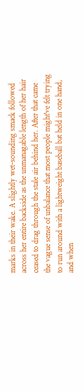marks in their wake. A slightly wet-sounding smack followed across her entire backside as the unmanagable length of her hair ceased to drag through the stale air behind her. After that came the vague sense of unbalance that most people might've felt trying to run around with a lightweight baseball bat held in one hand, and when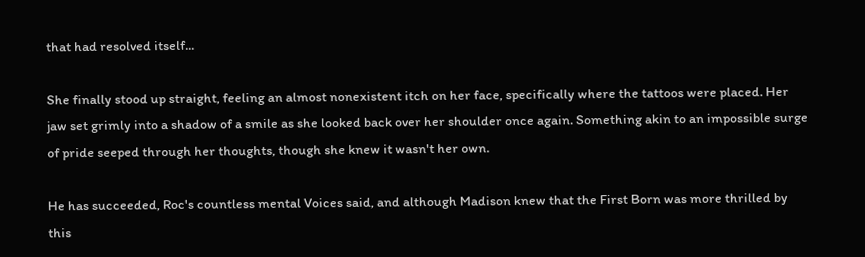that had resolved itself...

She finally stood up straight, feeling an almost nonexistent itch on her face, specifically where the tattoos were placed. Her jaw set grimly into a shadow of a smile as she looked back over her shoulder once again. Something akin to an impossible surge of pride seeped through her thoughts, though she knew it wasn't her own.

He has succeeded, Roc's countless mental Voices said, and although Madison knew that the First Born was more thrilled by this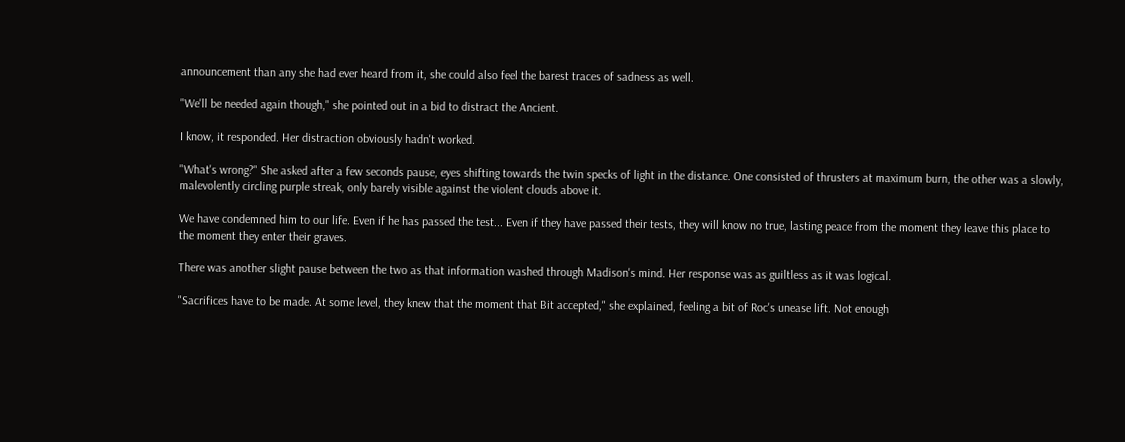announcement than any she had ever heard from it, she could also feel the barest traces of sadness as well.

"We'll be needed again though," she pointed out in a bid to distract the Ancient.

I know, it responded. Her distraction obviously hadn't worked.

"What's wrong?" She asked after a few seconds pause, eyes shifting towards the twin specks of light in the distance. One consisted of thrusters at maximum burn, the other was a slowly, malevolently circling purple streak, only barely visible against the violent clouds above it.

We have condemned him to our life. Even if he has passed the test... Even if they have passed their tests, they will know no true, lasting peace from the moment they leave this place to the moment they enter their graves.

There was another slight pause between the two as that information washed through Madison's mind. Her response was as guiltless as it was logical.

"Sacrifices have to be made. At some level, they knew that the moment that Bit accepted," she explained, feeling a bit of Roc's unease lift. Not enough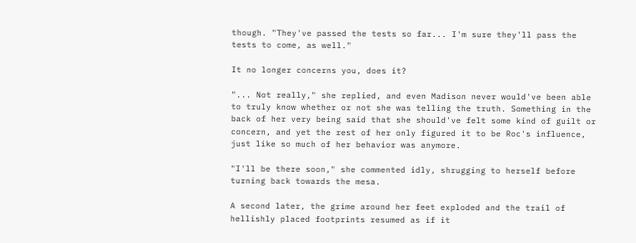though. "They've passed the tests so far... I'm sure they'll pass the tests to come, as well."

It no longer concerns you, does it?

"... Not really," she replied, and even Madison never would've been able to truly know whether or not she was telling the truth. Something in the back of her very being said that she should've felt some kind of guilt or concern, and yet the rest of her only figured it to be Roc's influence, just like so much of her behavior was anymore.

"I'll be there soon," she commented idly, shrugging to herself before turning back towards the mesa.

A second later, the grime around her feet exploded and the trail of hellishly placed footprints resumed as if it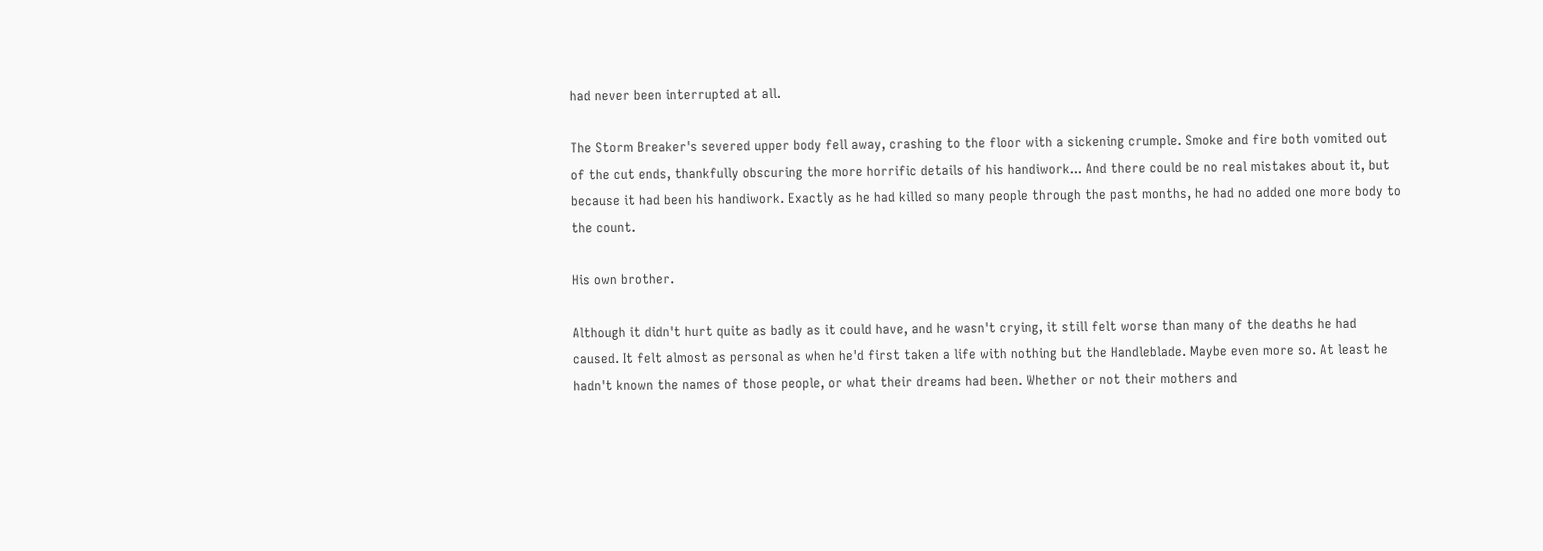had never been interrupted at all.

The Storm Breaker's severed upper body fell away, crashing to the floor with a sickening crumple. Smoke and fire both vomited out of the cut ends, thankfully obscuring the more horrific details of his handiwork... And there could be no real mistakes about it, but because it had been his handiwork. Exactly as he had killed so many people through the past months, he had no added one more body to the count.

His own brother.

Although it didn't hurt quite as badly as it could have, and he wasn't crying, it still felt worse than many of the deaths he had caused. It felt almost as personal as when he'd first taken a life with nothing but the Handleblade. Maybe even more so. At least he hadn't known the names of those people, or what their dreams had been. Whether or not their mothers and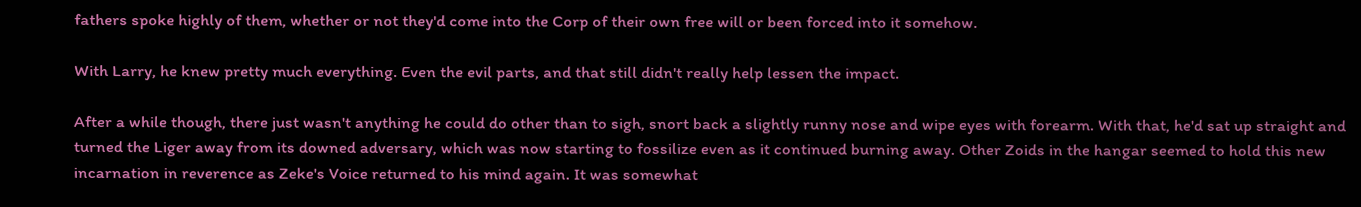fathers spoke highly of them, whether or not they'd come into the Corp of their own free will or been forced into it somehow.

With Larry, he knew pretty much everything. Even the evil parts, and that still didn't really help lessen the impact.

After a while though, there just wasn't anything he could do other than to sigh, snort back a slightly runny nose and wipe eyes with forearm. With that, he'd sat up straight and turned the Liger away from its downed adversary, which was now starting to fossilize even as it continued burning away. Other Zoids in the hangar seemed to hold this new incarnation in reverence as Zeke's Voice returned to his mind again. It was somewhat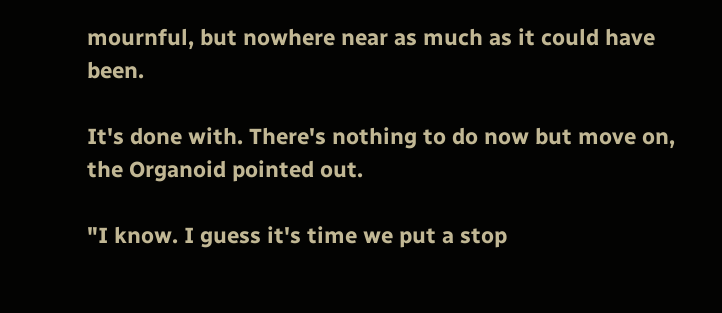mournful, but nowhere near as much as it could have been.

It's done with. There's nothing to do now but move on, the Organoid pointed out.

"I know. I guess it's time we put a stop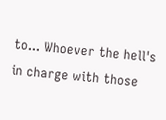to... Whoever the hell's in charge with those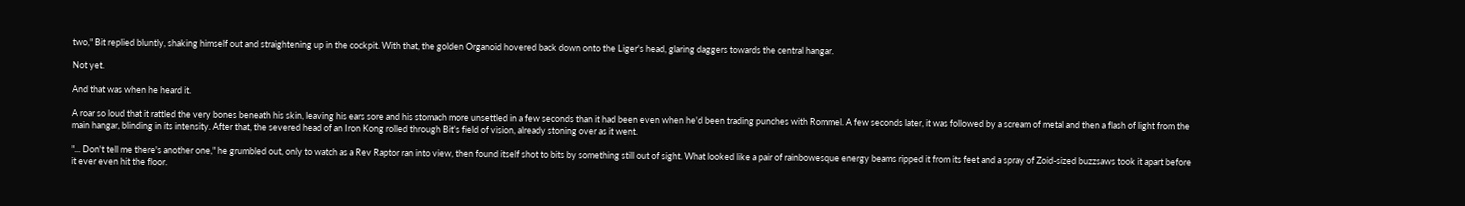two," Bit replied bluntly, shaking himself out and straightening up in the cockpit. With that, the golden Organoid hovered back down onto the Liger's head, glaring daggers towards the central hangar.

Not yet.

And that was when he heard it.

A roar so loud that it rattled the very bones beneath his skin, leaving his ears sore and his stomach more unsettled in a few seconds than it had been even when he'd been trading punches with Rommel. A few seconds later, it was followed by a scream of metal and then a flash of light from the main hangar, blinding in its intensity. After that, the severed head of an Iron Kong rolled through Bit's field of vision, already stoning over as it went.

"... Don't tell me there's another one," he grumbled out, only to watch as a Rev Raptor ran into view, then found itself shot to bits by something still out of sight. What looked like a pair of rainbowesque energy beams ripped it from its feet and a spray of Zoid-sized buzzsaws took it apart before it ever even hit the floor.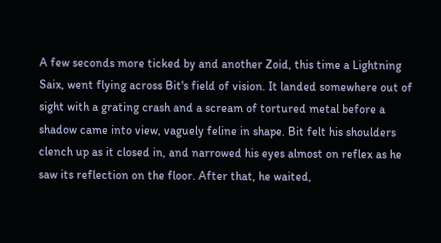A few seconds more ticked by and another Zoid, this time a Lightning Saix, went flying across Bit's field of vision. It landed somewhere out of sight with a grating crash and a scream of tortured metal before a shadow came into view, vaguely feline in shape. Bit felt his shoulders clench up as it closed in, and narrowed his eyes almost on reflex as he saw its reflection on the floor. After that, he waited,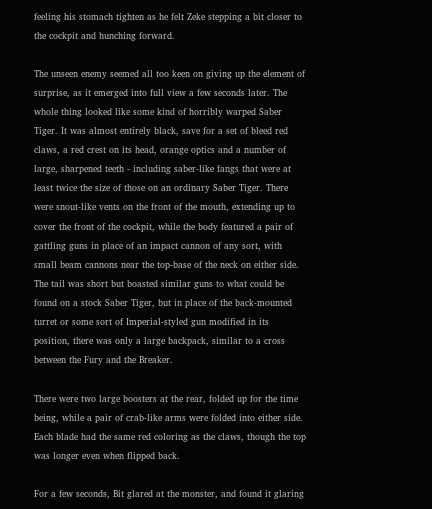feeling his stomach tighten as he felt Zeke stepping a bit closer to the cockpit and hunching forward.

The unseen enemy seemed all too keen on giving up the element of surprise, as it emerged into full view a few seconds later. The whole thing looked like some kind of horribly warped Saber Tiger. It was almost entirely black, save for a set of bleed red claws, a red crest on its head, orange optics and a number of large, sharpened teeth - including saber-like fangs that were at least twice the size of those on an ordinary Saber Tiger. There were snout-like vents on the front of the mouth, extending up to cover the front of the cockpit, while the body featured a pair of gattling guns in place of an impact cannon of any sort, with small beam cannons near the top-base of the neck on either side. The tail was short but boasted similar guns to what could be found on a stock Saber Tiger, but in place of the back-mounted turret or some sort of Imperial-styled gun modified in its position, there was only a large backpack, similar to a cross between the Fury and the Breaker.

There were two large boosters at the rear, folded up for the time being, while a pair of crab-like arms were folded into either side. Each blade had the same red coloring as the claws, though the top was longer even when flipped back.

For a few seconds, Bit glared at the monster, and found it glaring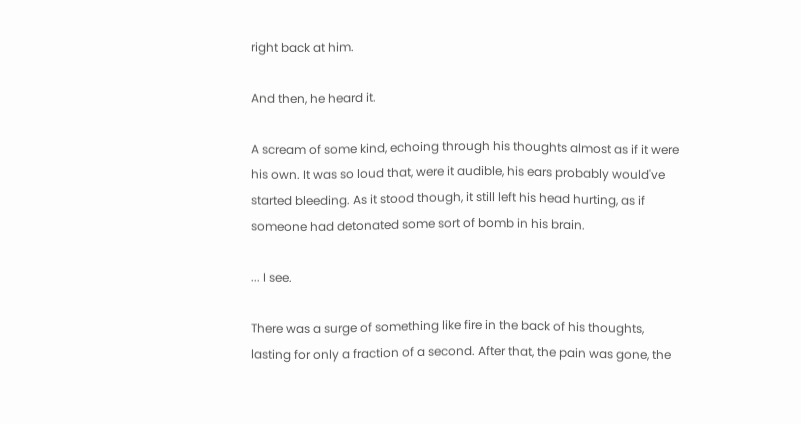right back at him.

And then, he heard it.

A scream of some kind, echoing through his thoughts almost as if it were his own. It was so loud that, were it audible, his ears probably would've started bleeding. As it stood though, it still left his head hurting, as if someone had detonated some sort of bomb in his brain.

... I see.

There was a surge of something like fire in the back of his thoughts, lasting for only a fraction of a second. After that, the pain was gone, the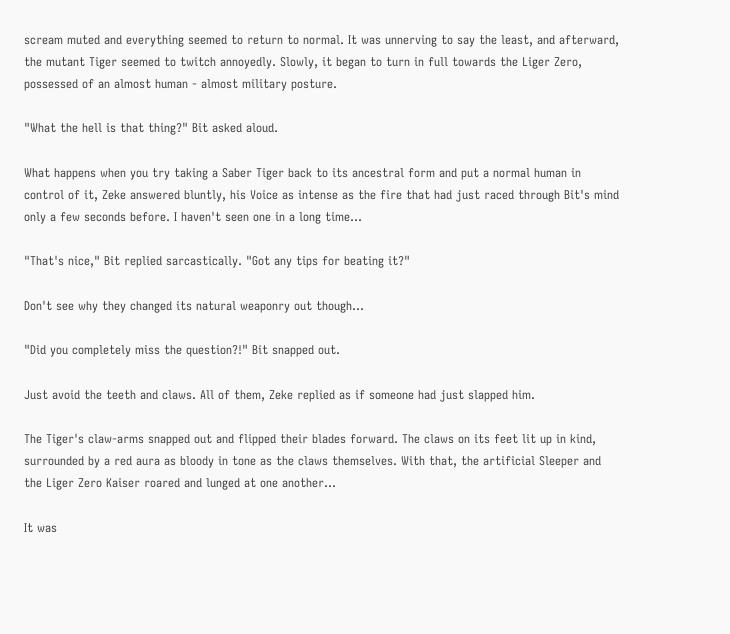scream muted and everything seemed to return to normal. It was unnerving to say the least, and afterward, the mutant Tiger seemed to twitch annoyedly. Slowly, it began to turn in full towards the Liger Zero, possessed of an almost human - almost military posture.

"What the hell is that thing?" Bit asked aloud.

What happens when you try taking a Saber Tiger back to its ancestral form and put a normal human in control of it, Zeke answered bluntly, his Voice as intense as the fire that had just raced through Bit's mind only a few seconds before. I haven't seen one in a long time...

"That's nice," Bit replied sarcastically. "Got any tips for beating it?"

Don't see why they changed its natural weaponry out though...

"Did you completely miss the question?!" Bit snapped out.

Just avoid the teeth and claws. All of them, Zeke replied as if someone had just slapped him.

The Tiger's claw-arms snapped out and flipped their blades forward. The claws on its feet lit up in kind, surrounded by a red aura as bloody in tone as the claws themselves. With that, the artificial Sleeper and the Liger Zero Kaiser roared and lunged at one another...

It was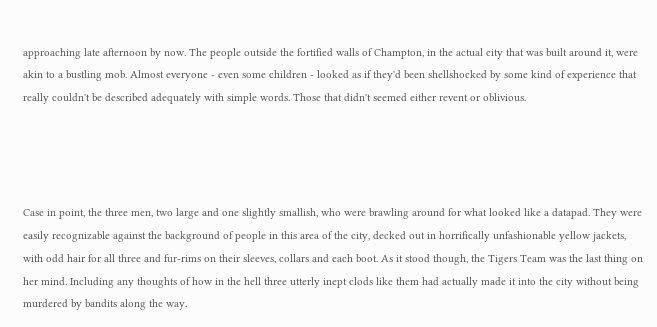approaching late afternoon by now. The people outside the fortified walls of Champton, in the actual city that was built around it, were akin to a bustling mob. Almost everyone - even some children - looked as if they'd been shellshocked by some kind of experience that really couldn't be described adequately with simple words. Those that didn't seemed either revent or oblivious.




Case in point, the three men, two large and one slightly smallish, who were brawling around for what looked like a datapad. They were easily recognizable against the background of people in this area of the city, decked out in horrifically unfashionable yellow jackets, with odd hair for all three and fur-rims on their sleeves, collars and each boot. As it stood though, the Tigers Team was the last thing on her mind. Including any thoughts of how in the hell three utterly inept clods like them had actually made it into the city without being murdered by bandits along the way.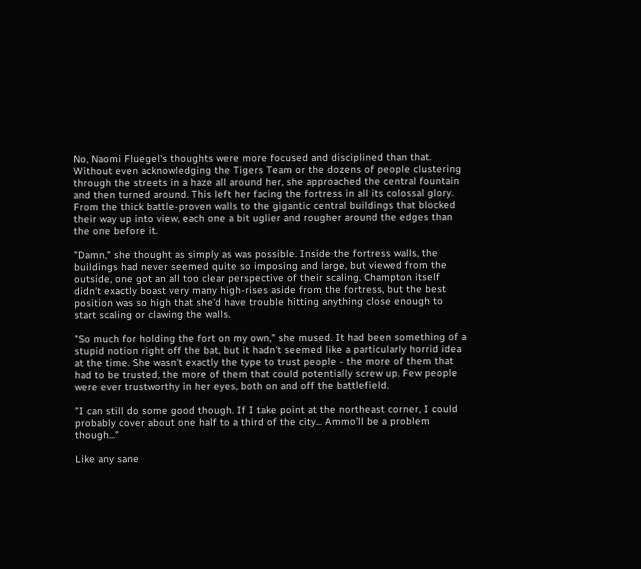No, Naomi Fluegel's thoughts were more focused and disciplined than that. Without even acknowledging the Tigers Team or the dozens of people clustering through the streets in a haze all around her, she approached the central fountain and then turned around. This left her facing the fortress in all its colossal glory. From the thick battle-proven walls to the gigantic central buildings that blocked their way up into view, each one a bit uglier and rougher around the edges than the one before it.

"Damn," she thought as simply as was possible. Inside the fortress walls, the buildings had never seemed quite so imposing and large, but viewed from the outside, one got an all too clear perspective of their scaling. Champton itself didn't exactly boast very many high-rises aside from the fortress, but the best position was so high that she'd have trouble hitting anything close enough to start scaling or clawing the walls.

"So much for holding the fort on my own," she mused. It had been something of a stupid notion right off the bat, but it hadn't seemed like a particularly horrid idea at the time. She wasn't exactly the type to trust people - the more of them that had to be trusted, the more of them that could potentially screw up. Few people were ever trustworthy in her eyes, both on and off the battlefield.

"I can still do some good though. If I take point at the northeast corner, I could probably cover about one half to a third of the city... Ammo'll be a problem though..."

Like any sane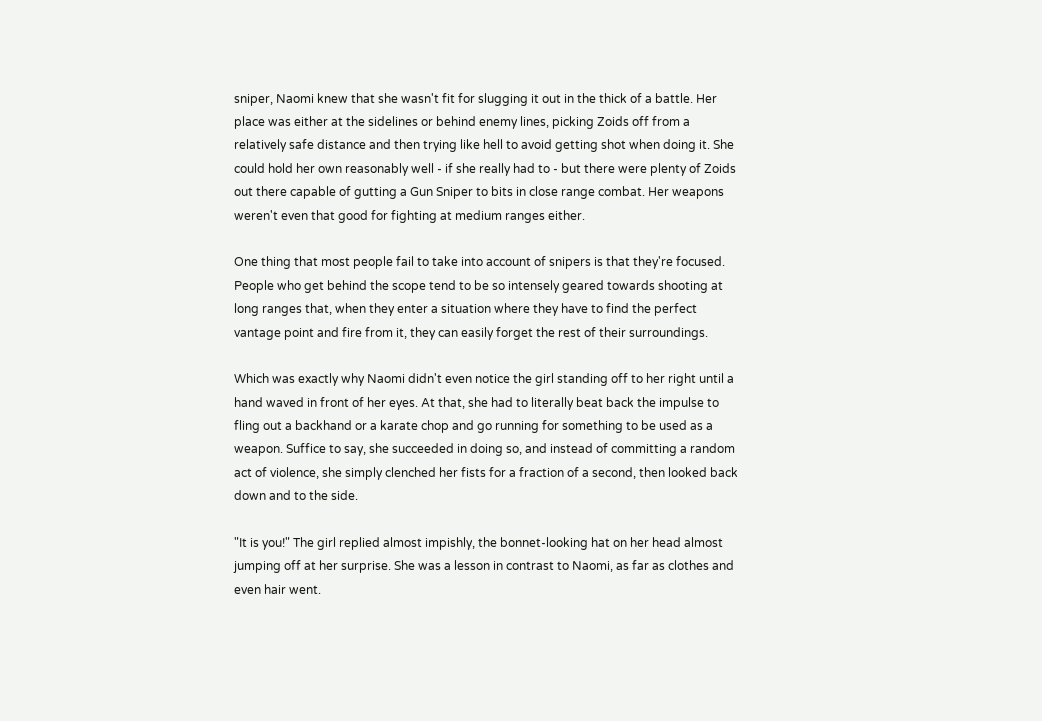sniper, Naomi knew that she wasn't fit for slugging it out in the thick of a battle. Her place was either at the sidelines or behind enemy lines, picking Zoids off from a relatively safe distance and then trying like hell to avoid getting shot when doing it. She could hold her own reasonably well - if she really had to - but there were plenty of Zoids out there capable of gutting a Gun Sniper to bits in close range combat. Her weapons weren't even that good for fighting at medium ranges either.

One thing that most people fail to take into account of snipers is that they're focused. People who get behind the scope tend to be so intensely geared towards shooting at long ranges that, when they enter a situation where they have to find the perfect vantage point and fire from it, they can easily forget the rest of their surroundings.

Which was exactly why Naomi didn't even notice the girl standing off to her right until a hand waved in front of her eyes. At that, she had to literally beat back the impulse to fling out a backhand or a karate chop and go running for something to be used as a weapon. Suffice to say, she succeeded in doing so, and instead of committing a random act of violence, she simply clenched her fists for a fraction of a second, then looked back down and to the side.

"It is you!" The girl replied almost impishly, the bonnet-looking hat on her head almost jumping off at her surprise. She was a lesson in contrast to Naomi, as far as clothes and even hair went.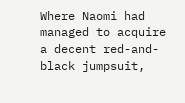Where Naomi had managed to acquire a decent red-and-black jumpsuit,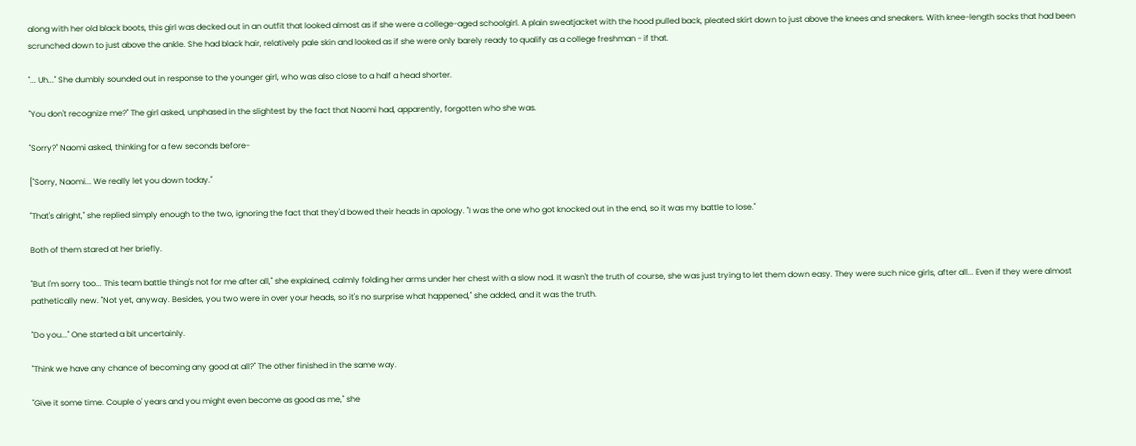along with her old black boots, this girl was decked out in an outfit that looked almost as if she were a college-aged schoolgirl. A plain sweatjacket with the hood pulled back, pleated skirt down to just above the knees and sneakers. With knee-length socks that had been scrunched down to just above the ankle. She had black hair, relatively pale skin and looked as if she were only barely ready to qualify as a college freshman - if that.

"... Uh..." She dumbly sounded out in response to the younger girl, who was also close to a half a head shorter.

"You don't recognize me?" The girl asked, unphased in the slightest by the fact that Naomi had, apparently, forgotten who she was.

"Sorry?" Naomi asked, thinking for a few seconds before-

["Sorry, Naomi... We really let you down today."

"That's alright," she replied simply enough to the two, ignoring the fact that they'd bowed their heads in apology. "I was the one who got knocked out in the end, so it was my battle to lose."

Both of them stared at her briefly.

"But I'm sorry too... This team battle thing's not for me after all," she explained, calmly folding her arms under her chest with a slow nod. It wasn't the truth of course, she was just trying to let them down easy. They were such nice girls, after all... Even if they were almost pathetically new. "Not yet, anyway. Besides, you two were in over your heads, so it's no surprise what happened," she added, and it was the truth.

"Do you..." One started a bit uncertainly.

"Think we have any chance of becoming any good at all?" The other finished in the same way.

"Give it some time. Couple o' years and you might even become as good as me," she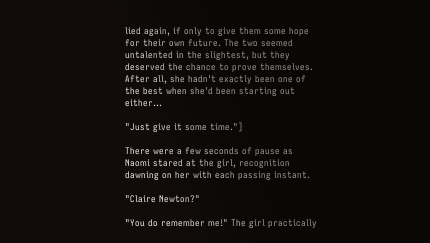lied again, if only to give them some hope for their own future. The two seemed untalented in the slightest, but they deserved the chance to prove themselves. After all, she hadn't exactly been one of the best when she'd been starting out either...

"Just give it some time."]

There were a few seconds of pause as Naomi stared at the girl, recognition dawning on her with each passing instant.

"Claire Newton?"

"You do remember me!" The girl practically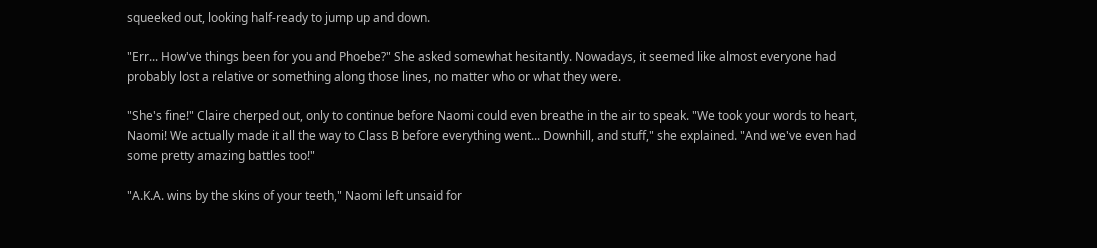squeeked out, looking half-ready to jump up and down.

"Err... How've things been for you and Phoebe?" She asked somewhat hesitantly. Nowadays, it seemed like almost everyone had probably lost a relative or something along those lines, no matter who or what they were.

"She's fine!" Claire cherped out, only to continue before Naomi could even breathe in the air to speak. "We took your words to heart, Naomi! We actually made it all the way to Class B before everything went... Downhill, and stuff," she explained. "And we've even had some pretty amazing battles too!"

"A.K.A. wins by the skins of your teeth," Naomi left unsaid for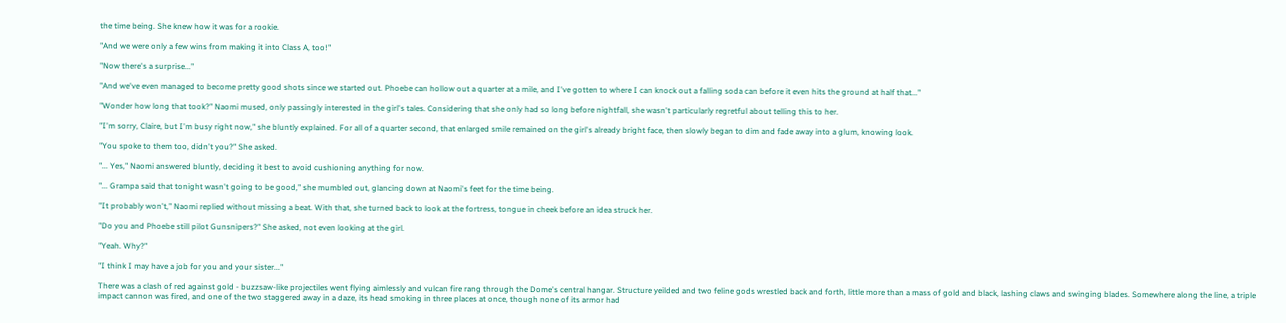the time being. She knew how it was for a rookie.

"And we were only a few wins from making it into Class A, too!"

"Now there's a surprise..."

"And we've even managed to become pretty good shots since we started out. Phoebe can hollow out a quarter at a mile, and I've gotten to where I can knock out a falling soda can before it even hits the ground at half that..."

"Wonder how long that took?" Naomi mused, only passingly interested in the girl's tales. Considering that she only had so long before nightfall, she wasn't particularly regretful about telling this to her.

"I'm sorry, Claire, but I'm busy right now," she bluntly explained. For all of a quarter second, that enlarged smile remained on the girl's already bright face, then slowly began to dim and fade away into a glum, knowing look.

"You spoke to them too, didn't you?" She asked.

"... Yes," Naomi answered bluntly, deciding it best to avoid cushioning anything for now.

"... Grampa said that tonight wasn't going to be good," she mumbled out, glancing down at Naomi's feet for the time being.

"It probably won't," Naomi replied without missing a beat. With that, she turned back to look at the fortress, tongue in cheek before an idea struck her.

"Do you and Phoebe still pilot Gunsnipers?" She asked, not even looking at the girl.

"Yeah. Why?"

"I think I may have a job for you and your sister..."

There was a clash of red against gold - buzzsaw-like projectiles went flying aimlessly and vulcan fire rang through the Dome's central hangar. Structure yeilded and two feline gods wrestled back and forth, little more than a mass of gold and black, lashing claws and swinging blades. Somewhere along the line, a triple impact cannon was fired, and one of the two staggered away in a daze, its head smoking in three places at once, though none of its armor had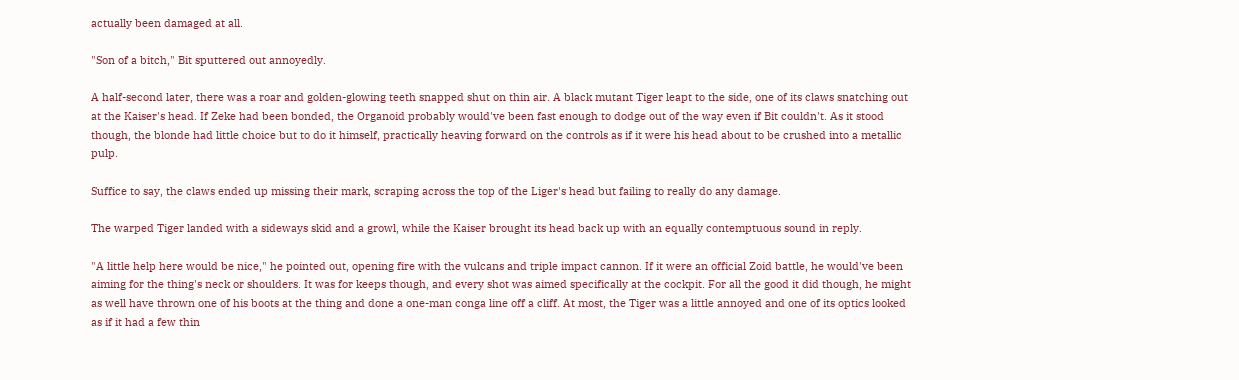actually been damaged at all.

"Son of a bitch," Bit sputtered out annoyedly.

A half-second later, there was a roar and golden-glowing teeth snapped shut on thin air. A black mutant Tiger leapt to the side, one of its claws snatching out at the Kaiser's head. If Zeke had been bonded, the Organoid probably would've been fast enough to dodge out of the way even if Bit couldn't. As it stood though, the blonde had little choice but to do it himself, practically heaving forward on the controls as if it were his head about to be crushed into a metallic pulp.

Suffice to say, the claws ended up missing their mark, scraping across the top of the Liger's head but failing to really do any damage.

The warped Tiger landed with a sideways skid and a growl, while the Kaiser brought its head back up with an equally contemptuous sound in reply.

"A little help here would be nice," he pointed out, opening fire with the vulcans and triple impact cannon. If it were an official Zoid battle, he would've been aiming for the thing's neck or shoulders. It was for keeps though, and every shot was aimed specifically at the cockpit. For all the good it did though, he might as well have thrown one of his boots at the thing and done a one-man conga line off a cliff. At most, the Tiger was a little annoyed and one of its optics looked as if it had a few thin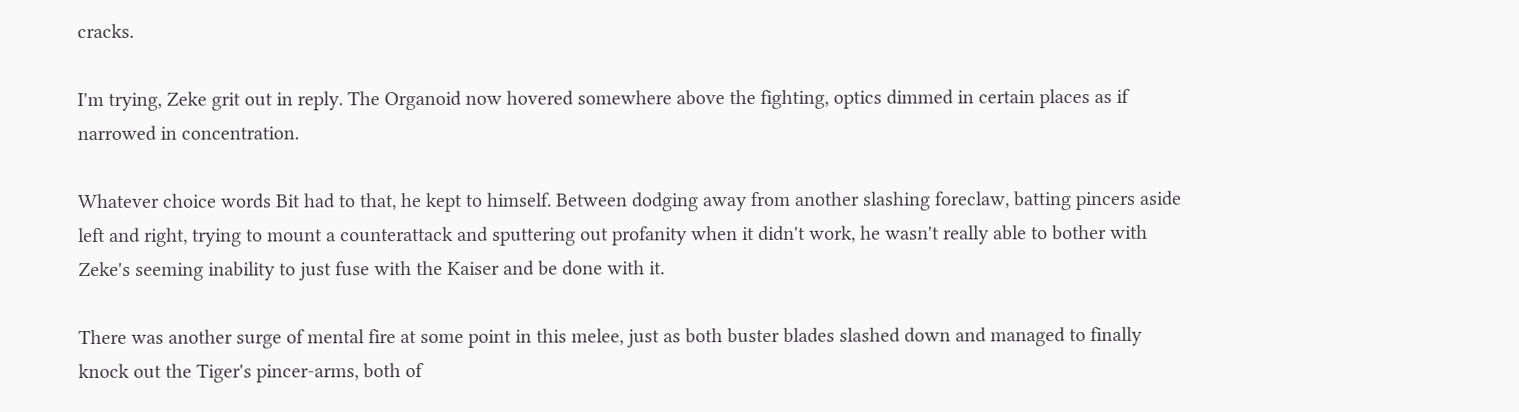cracks.

I'm trying, Zeke grit out in reply. The Organoid now hovered somewhere above the fighting, optics dimmed in certain places as if narrowed in concentration.

Whatever choice words Bit had to that, he kept to himself. Between dodging away from another slashing foreclaw, batting pincers aside left and right, trying to mount a counterattack and sputtering out profanity when it didn't work, he wasn't really able to bother with Zeke's seeming inability to just fuse with the Kaiser and be done with it.

There was another surge of mental fire at some point in this melee, just as both buster blades slashed down and managed to finally knock out the Tiger's pincer-arms, both of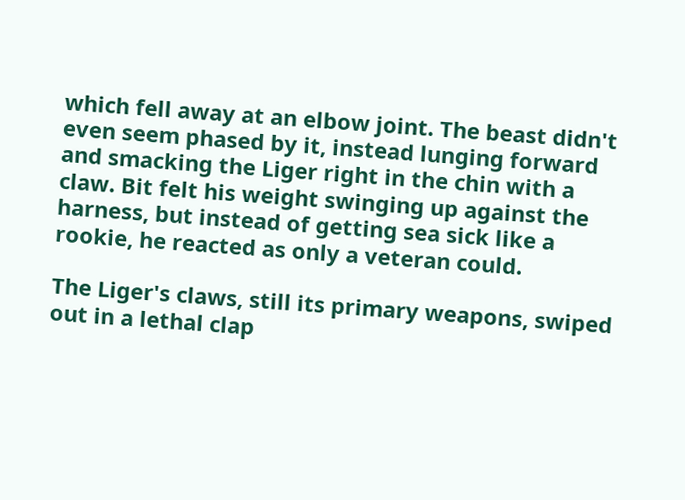which fell away at an elbow joint. The beast didn't even seem phased by it, instead lunging forward and smacking the Liger right in the chin with a claw. Bit felt his weight swinging up against the harness, but instead of getting sea sick like a rookie, he reacted as only a veteran could.

The Liger's claws, still its primary weapons, swiped out in a lethal clap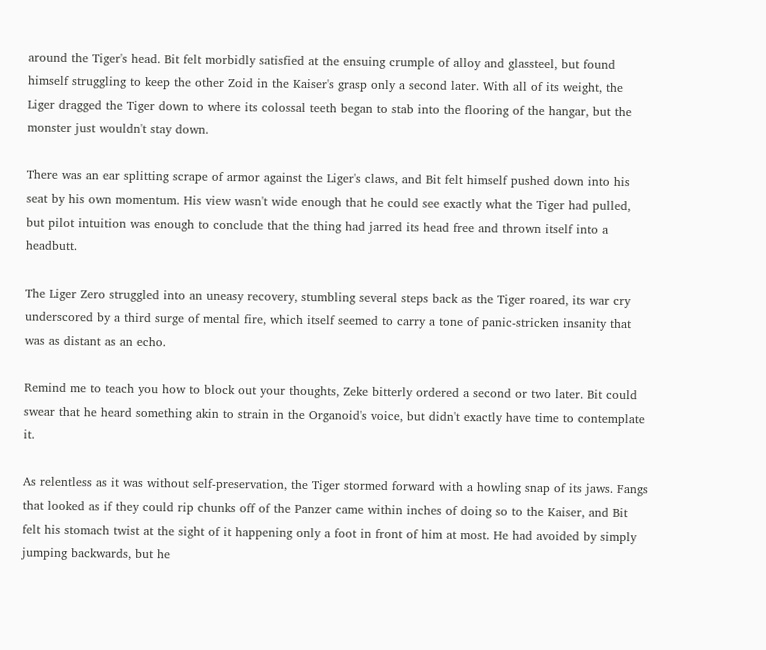around the Tiger's head. Bit felt morbidly satisfied at the ensuing crumple of alloy and glassteel, but found himself struggling to keep the other Zoid in the Kaiser's grasp only a second later. With all of its weight, the Liger dragged the Tiger down to where its colossal teeth began to stab into the flooring of the hangar, but the monster just wouldn't stay down.

There was an ear splitting scrape of armor against the Liger's claws, and Bit felt himself pushed down into his seat by his own momentum. His view wasn't wide enough that he could see exactly what the Tiger had pulled, but pilot intuition was enough to conclude that the thing had jarred its head free and thrown itself into a headbutt.

The Liger Zero struggled into an uneasy recovery, stumbling several steps back as the Tiger roared, its war cry underscored by a third surge of mental fire, which itself seemed to carry a tone of panic-stricken insanity that was as distant as an echo.

Remind me to teach you how to block out your thoughts, Zeke bitterly ordered a second or two later. Bit could swear that he heard something akin to strain in the Organoid's voice, but didn't exactly have time to contemplate it.

As relentless as it was without self-preservation, the Tiger stormed forward with a howling snap of its jaws. Fangs that looked as if they could rip chunks off of the Panzer came within inches of doing so to the Kaiser, and Bit felt his stomach twist at the sight of it happening only a foot in front of him at most. He had avoided by simply jumping backwards, but he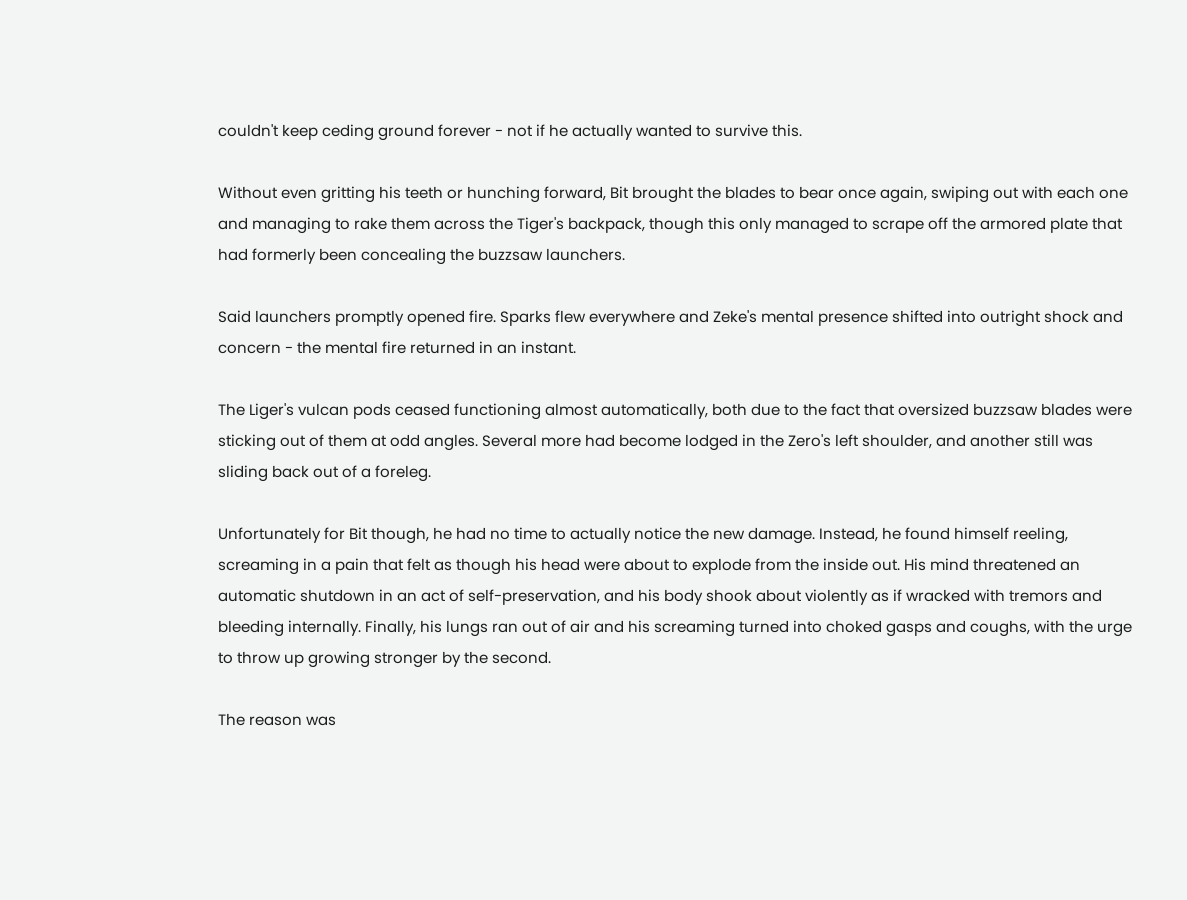couldn't keep ceding ground forever - not if he actually wanted to survive this.

Without even gritting his teeth or hunching forward, Bit brought the blades to bear once again, swiping out with each one and managing to rake them across the Tiger's backpack, though this only managed to scrape off the armored plate that had formerly been concealing the buzzsaw launchers.

Said launchers promptly opened fire. Sparks flew everywhere and Zeke's mental presence shifted into outright shock and concern - the mental fire returned in an instant.

The Liger's vulcan pods ceased functioning almost automatically, both due to the fact that oversized buzzsaw blades were sticking out of them at odd angles. Several more had become lodged in the Zero's left shoulder, and another still was sliding back out of a foreleg.

Unfortunately for Bit though, he had no time to actually notice the new damage. Instead, he found himself reeling, screaming in a pain that felt as though his head were about to explode from the inside out. His mind threatened an automatic shutdown in an act of self-preservation, and his body shook about violently as if wracked with tremors and bleeding internally. Finally, his lungs ran out of air and his screaming turned into choked gasps and coughs, with the urge to throw up growing stronger by the second.

The reason was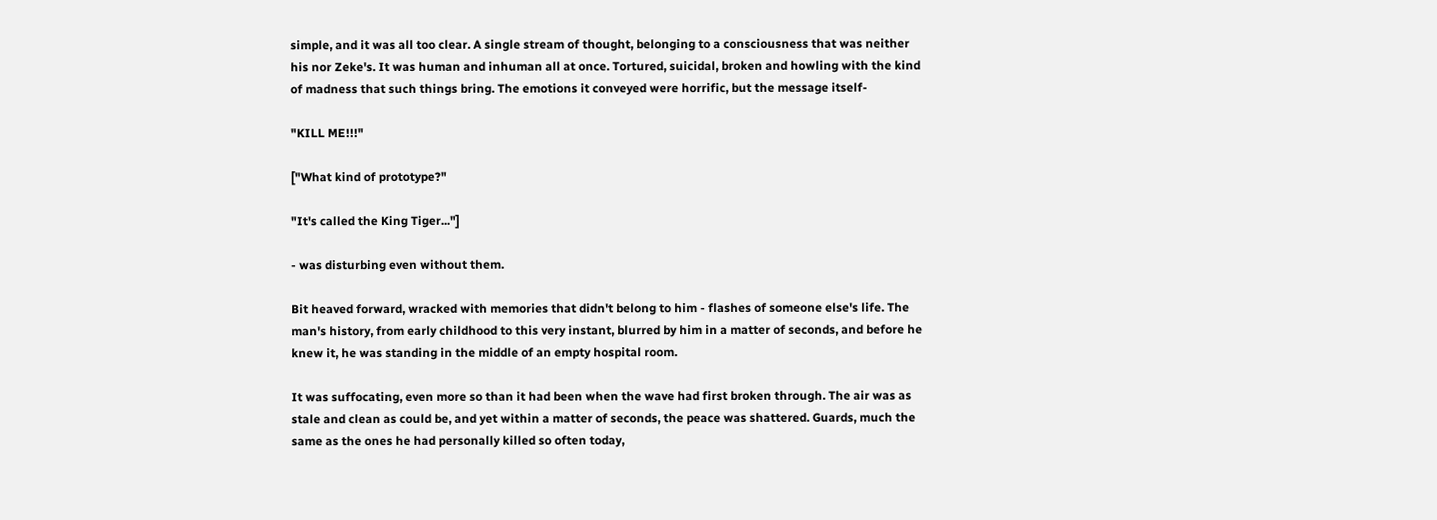simple, and it was all too clear. A single stream of thought, belonging to a consciousness that was neither his nor Zeke's. It was human and inhuman all at once. Tortured, suicidal, broken and howling with the kind of madness that such things bring. The emotions it conveyed were horrific, but the message itself-

"KILL ME!!!"

["What kind of prototype?"

"It's called the King Tiger..."]

- was disturbing even without them.

Bit heaved forward, wracked with memories that didn't belong to him - flashes of someone else's life. The man's history, from early childhood to this very instant, blurred by him in a matter of seconds, and before he knew it, he was standing in the middle of an empty hospital room.

It was suffocating, even more so than it had been when the wave had first broken through. The air was as stale and clean as could be, and yet within a matter of seconds, the peace was shattered. Guards, much the same as the ones he had personally killed so often today,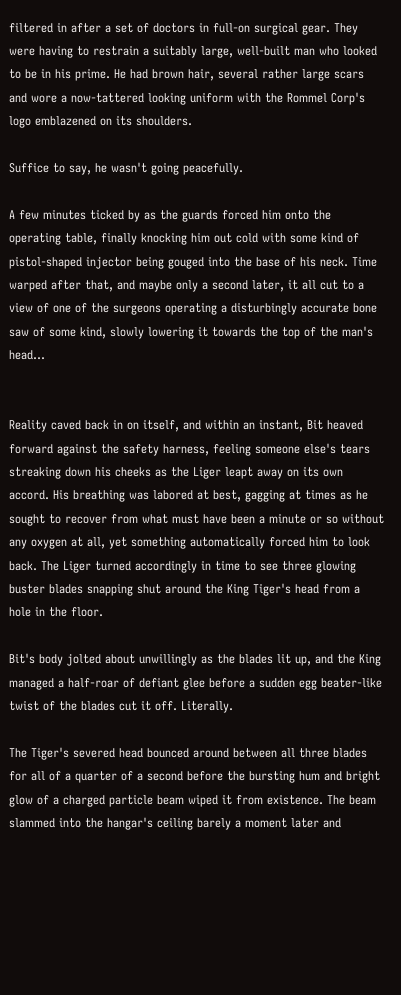filtered in after a set of doctors in full-on surgical gear. They were having to restrain a suitably large, well-built man who looked to be in his prime. He had brown hair, several rather large scars and wore a now-tattered looking uniform with the Rommel Corp's logo emblazened on its shoulders.

Suffice to say, he wasn't going peacefully.

A few minutes ticked by as the guards forced him onto the operating table, finally knocking him out cold with some kind of pistol-shaped injector being gouged into the base of his neck. Time warped after that, and maybe only a second later, it all cut to a view of one of the surgeons operating a disturbingly accurate bone saw of some kind, slowly lowering it towards the top of the man's head...


Reality caved back in on itself, and within an instant, Bit heaved forward against the safety harness, feeling someone else's tears streaking down his cheeks as the Liger leapt away on its own accord. His breathing was labored at best, gagging at times as he sought to recover from what must have been a minute or so without any oxygen at all, yet something automatically forced him to look back. The Liger turned accordingly in time to see three glowing buster blades snapping shut around the King Tiger's head from a hole in the floor.

Bit's body jolted about unwillingly as the blades lit up, and the King managed a half-roar of defiant glee before a sudden egg beater-like twist of the blades cut it off. Literally.

The Tiger's severed head bounced around between all three blades for all of a quarter of a second before the bursting hum and bright glow of a charged particle beam wiped it from existence. The beam slammed into the hangar's ceiling barely a moment later and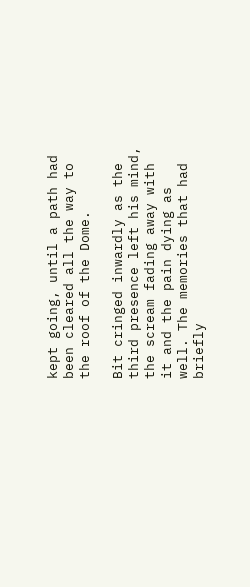kept going, until a path had been cleared all the way to the roof of the Dome.

Bit cringed inwardly as the third presence left his mind, the scream fading away with it and the pain dying as well. The memories that had briefly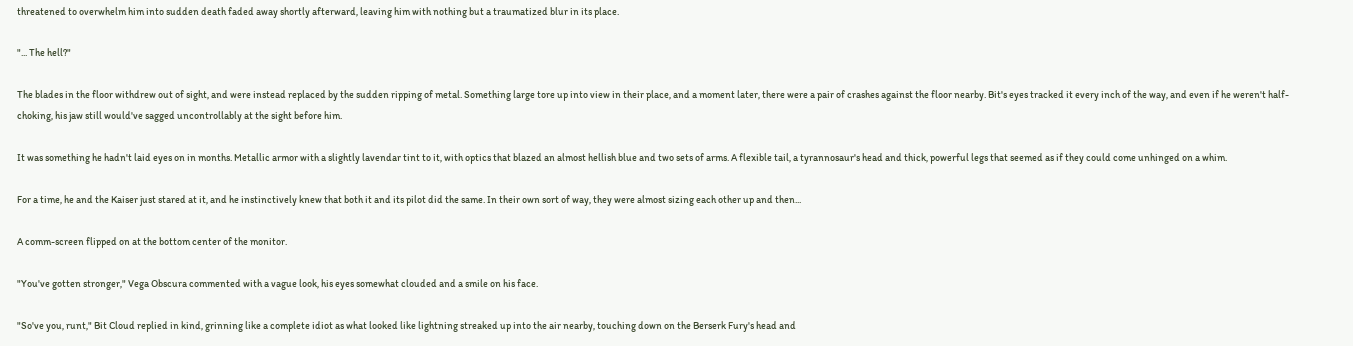threatened to overwhelm him into sudden death faded away shortly afterward, leaving him with nothing but a traumatized blur in its place.

"... The hell?"

The blades in the floor withdrew out of sight, and were instead replaced by the sudden ripping of metal. Something large tore up into view in their place, and a moment later, there were a pair of crashes against the floor nearby. Bit's eyes tracked it every inch of the way, and even if he weren't half-choking, his jaw still would've sagged uncontrollably at the sight before him.

It was something he hadn't laid eyes on in months. Metallic armor with a slightly lavendar tint to it, with optics that blazed an almost hellish blue and two sets of arms. A flexible tail, a tyrannosaur's head and thick, powerful legs that seemed as if they could come unhinged on a whim.

For a time, he and the Kaiser just stared at it, and he instinctively knew that both it and its pilot did the same. In their own sort of way, they were almost sizing each other up and then...

A comm-screen flipped on at the bottom center of the monitor.

"You've gotten stronger," Vega Obscura commented with a vague look, his eyes somewhat clouded and a smile on his face.

"So've you, runt," Bit Cloud replied in kind, grinning like a complete idiot as what looked like lightning streaked up into the air nearby, touching down on the Berserk Fury's head and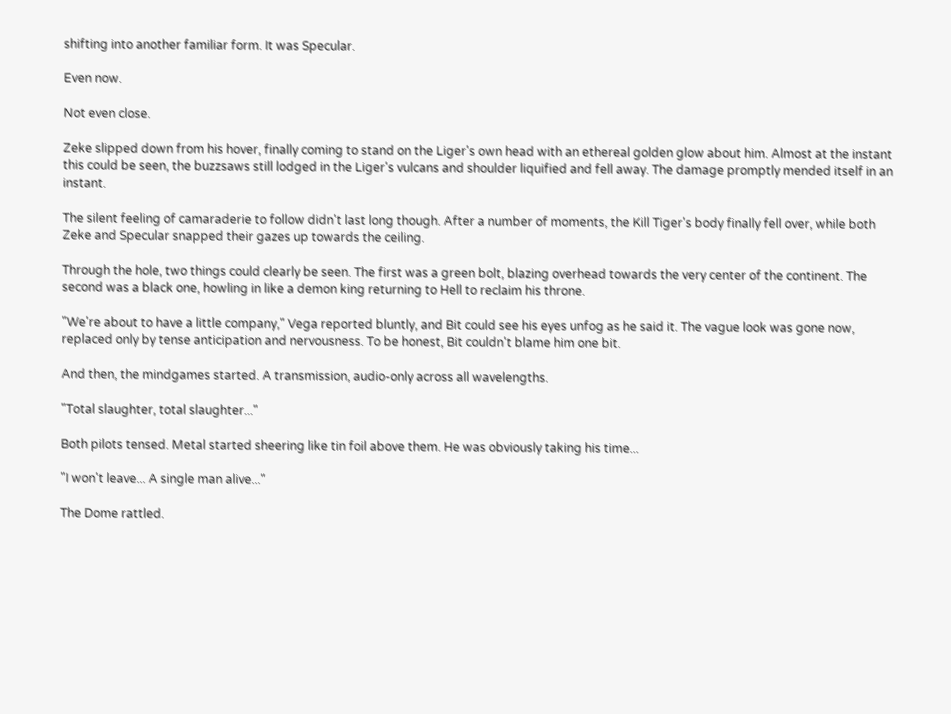shifting into another familiar form. It was Specular.

Even now.

Not even close.

Zeke slipped down from his hover, finally coming to stand on the Liger's own head with an ethereal golden glow about him. Almost at the instant this could be seen, the buzzsaws still lodged in the Liger's vulcans and shoulder liquified and fell away. The damage promptly mended itself in an instant.

The silent feeling of camaraderie to follow didn't last long though. After a number of moments, the Kill Tiger's body finally fell over, while both Zeke and Specular snapped their gazes up towards the ceiling.

Through the hole, two things could clearly be seen. The first was a green bolt, blazing overhead towards the very center of the continent. The second was a black one, howling in like a demon king returning to Hell to reclaim his throne.

"We're about to have a little company," Vega reported bluntly, and Bit could see his eyes unfog as he said it. The vague look was gone now, replaced only by tense anticipation and nervousness. To be honest, Bit couldn't blame him one bit.

And then, the mindgames started. A transmission, audio-only across all wavelengths.

"Total slaughter, total slaughter..."

Both pilots tensed. Metal started sheering like tin foil above them. He was obviously taking his time...

"I won't leave... A single man alive..."

The Dome rattled.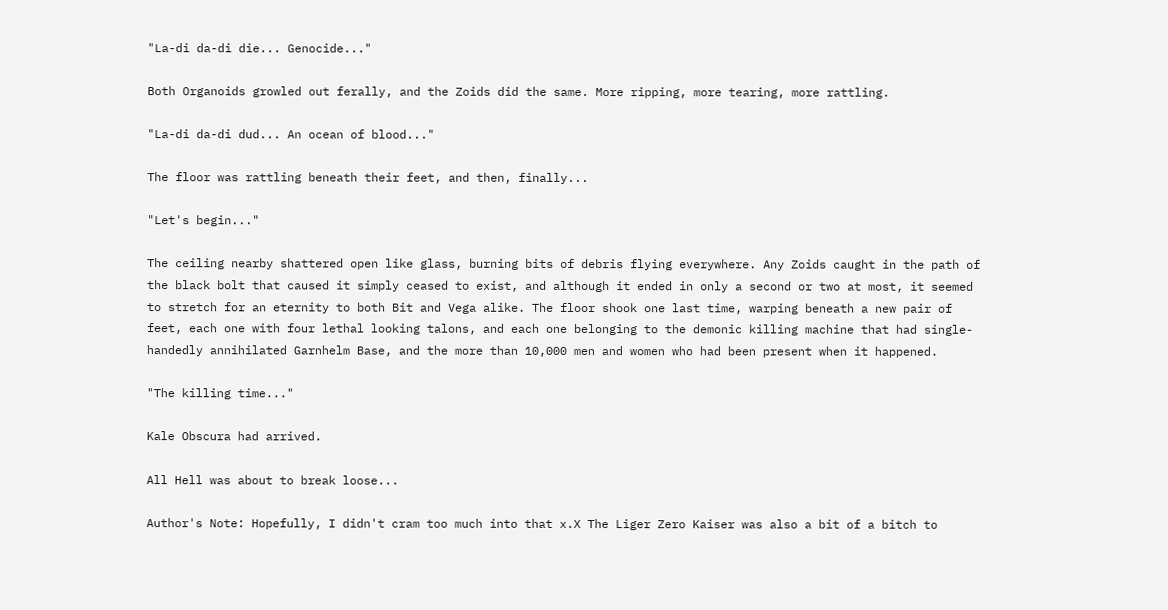"La-di da-di die... Genocide..."

Both Organoids growled out ferally, and the Zoids did the same. More ripping, more tearing, more rattling.

"La-di da-di dud... An ocean of blood..."

The floor was rattling beneath their feet, and then, finally...

"Let's begin..."

The ceiling nearby shattered open like glass, burning bits of debris flying everywhere. Any Zoids caught in the path of the black bolt that caused it simply ceased to exist, and although it ended in only a second or two at most, it seemed to stretch for an eternity to both Bit and Vega alike. The floor shook one last time, warping beneath a new pair of feet, each one with four lethal looking talons, and each one belonging to the demonic killing machine that had single-handedly annihilated Garnhelm Base, and the more than 10,000 men and women who had been present when it happened.

"The killing time..."

Kale Obscura had arrived.

All Hell was about to break loose...

Author's Note: Hopefully, I didn't cram too much into that x.X The Liger Zero Kaiser was also a bit of a bitch to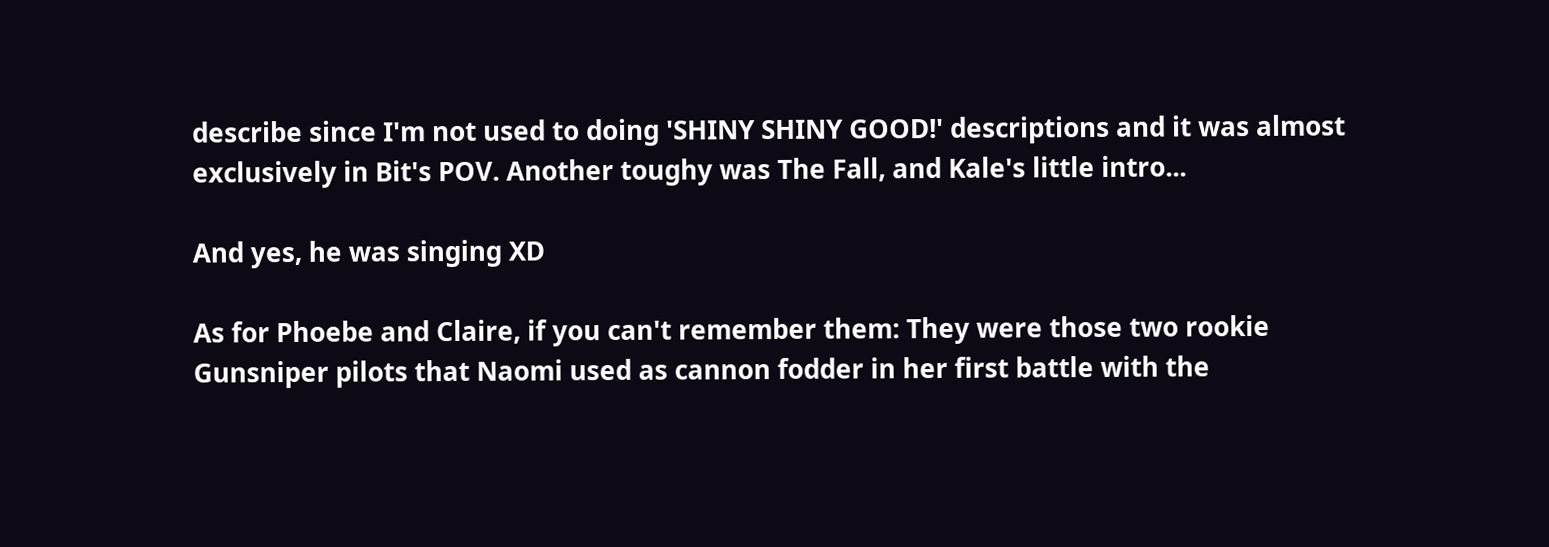describe since I'm not used to doing 'SHINY SHINY GOOD!' descriptions and it was almost exclusively in Bit's POV. Another toughy was The Fall, and Kale's little intro...

And yes, he was singing XD

As for Phoebe and Claire, if you can't remember them: They were those two rookie Gunsniper pilots that Naomi used as cannon fodder in her first battle with the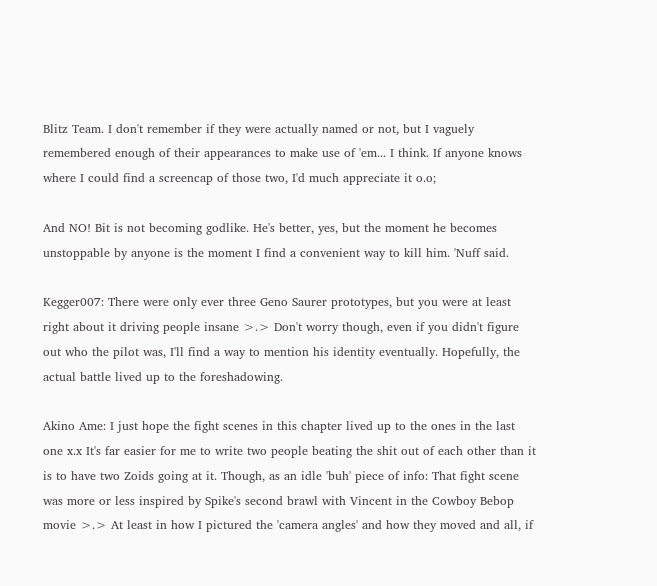Blitz Team. I don't remember if they were actually named or not, but I vaguely remembered enough of their appearances to make use of 'em... I think. If anyone knows where I could find a screencap of those two, I'd much appreciate it o.o;

And NO! Bit is not becoming godlike. He's better, yes, but the moment he becomes unstoppable by anyone is the moment I find a convenient way to kill him. 'Nuff said.

Kegger007: There were only ever three Geno Saurer prototypes, but you were at least right about it driving people insane >.> Don't worry though, even if you didn't figure out who the pilot was, I'll find a way to mention his identity eventually. Hopefully, the actual battle lived up to the foreshadowing.

Akino Ame: I just hope the fight scenes in this chapter lived up to the ones in the last one x.x It's far easier for me to write two people beating the shit out of each other than it is to have two Zoids going at it. Though, as an idle 'buh' piece of info: That fight scene was more or less inspired by Spike's second brawl with Vincent in the Cowboy Bebop movie >.> At least in how I pictured the 'camera angles' and how they moved and all, if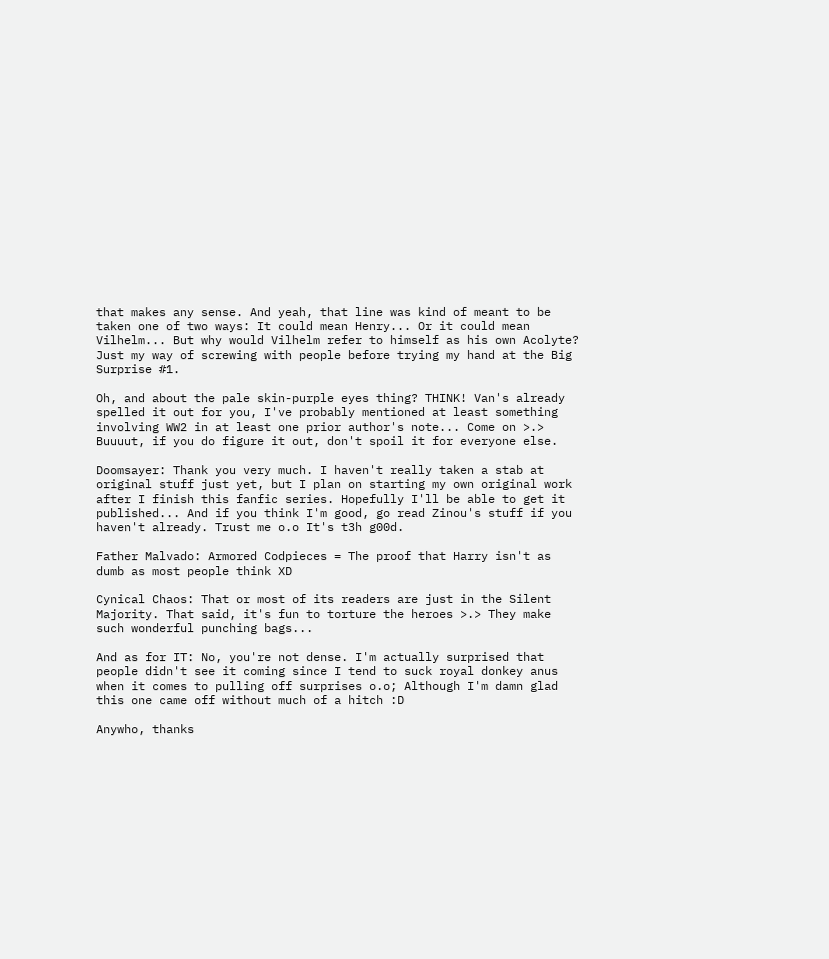that makes any sense. And yeah, that line was kind of meant to be taken one of two ways: It could mean Henry... Or it could mean Vilhelm... But why would Vilhelm refer to himself as his own Acolyte? Just my way of screwing with people before trying my hand at the Big Surprise #1.

Oh, and about the pale skin-purple eyes thing? THINK! Van's already spelled it out for you, I've probably mentioned at least something involving WW2 in at least one prior author's note... Come on >.> Buuuut, if you do figure it out, don't spoil it for everyone else.

Doomsayer: Thank you very much. I haven't really taken a stab at original stuff just yet, but I plan on starting my own original work after I finish this fanfic series. Hopefully I'll be able to get it published... And if you think I'm good, go read Zinou's stuff if you haven't already. Trust me o.o It's t3h g00d.

Father Malvado: Armored Codpieces = The proof that Harry isn't as dumb as most people think XD

Cynical Chaos: That or most of its readers are just in the Silent Majority. That said, it's fun to torture the heroes >.> They make such wonderful punching bags...

And as for IT: No, you're not dense. I'm actually surprised that people didn't see it coming since I tend to suck royal donkey anus when it comes to pulling off surprises o.o; Although I'm damn glad this one came off without much of a hitch :D

Anywho, thanks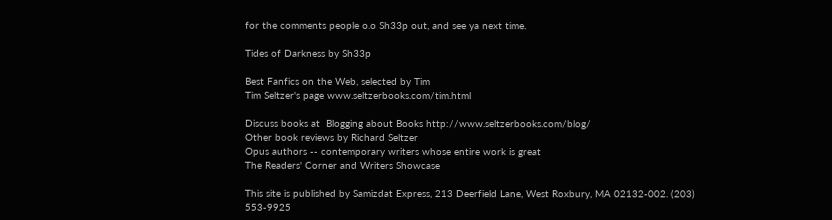for the comments people o.o Sh33p out, and see ya next time.

Tides of Darkness by Sh33p

Best Fanfics on the Web, selected by Tim
Tim Seltzer's page www.seltzerbooks.com/tim.html

Discuss books at  Blogging about Books http://www.seltzerbooks.com/blog/
Other book reviews by Richard Seltzer
Opus authors -- contemporary writers whose entire work is great
The Readers' Corner and Writers Showcase

This site is published by Samizdat Express, 213 Deerfield Lane, West Roxbury, MA 02132-002. (203) 553-9925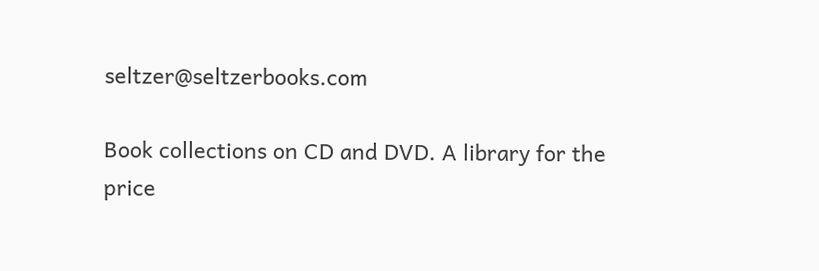seltzer@seltzerbooks.com

Book collections on CD and DVD. A library for the price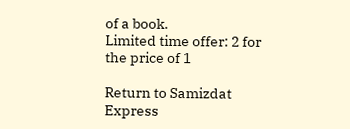of a book.
Limited time offer: 2 for the price of 1

Return to Samizdat Express